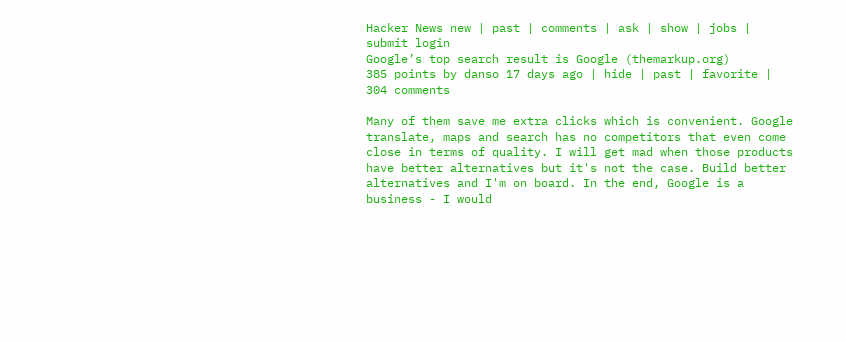Hacker News new | past | comments | ask | show | jobs | submit login
Google’s top search result is Google (themarkup.org)
385 points by danso 17 days ago | hide | past | favorite | 304 comments

Many of them save me extra clicks which is convenient. Google translate, maps and search has no competitors that even come close in terms of quality. I will get mad when those products have better alternatives but it's not the case. Build better alternatives and I'm on board. In the end, Google is a business - I would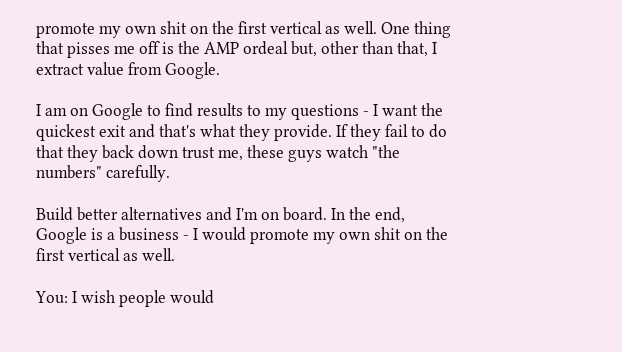promote my own shit on the first vertical as well. One thing that pisses me off is the AMP ordeal but, other than that, I extract value from Google.

I am on Google to find results to my questions - I want the quickest exit and that's what they provide. If they fail to do that they back down trust me, these guys watch "the numbers" carefully.

Build better alternatives and I'm on board. In the end, Google is a business - I would promote my own shit on the first vertical as well.

You: I wish people would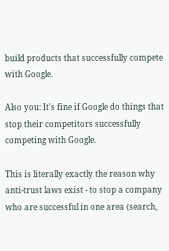build products that successfully compete with Google.

Also you: It's fine if Google do things that stop their competitors successfully competing with Google.

This is literally exactly the reason why anti-trust laws exist - to stop a company who are successful in one area (search,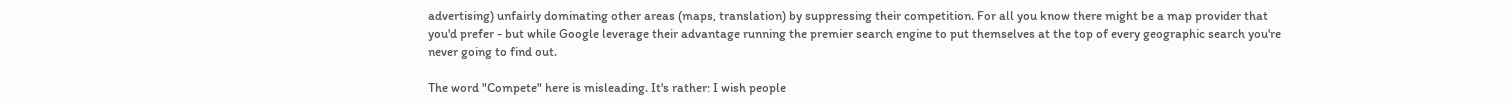advertising) unfairly dominating other areas (maps, translation) by suppressing their competition. For all you know there might be a map provider that you'd prefer - but while Google leverage their advantage running the premier search engine to put themselves at the top of every geographic search you're never going to find out.

The word "Compete" here is misleading. It's rather: I wish people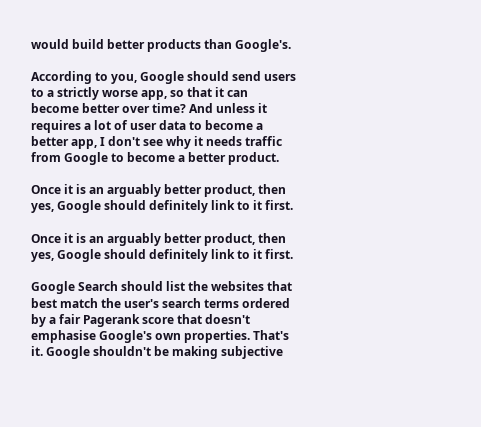would build better products than Google's.

According to you, Google should send users to a strictly worse app, so that it can become better over time? And unless it requires a lot of user data to become a better app, I don't see why it needs traffic from Google to become a better product.

Once it is an arguably better product, then yes, Google should definitely link to it first.

Once it is an arguably better product, then yes, Google should definitely link to it first.

Google Search should list the websites that best match the user's search terms ordered by a fair Pagerank score that doesn't emphasise Google's own properties. That's it. Google shouldn't be making subjective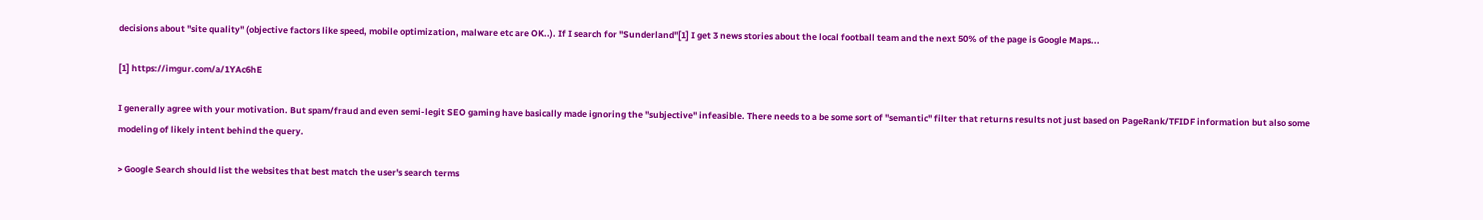decisions about "site quality" (objective factors like speed, mobile optimization, malware etc are OK..). If I search for "Sunderland"[1] I get 3 news stories about the local football team and the next 50% of the page is Google Maps...

[1] https://imgur.com/a/1YAc6hE

I generally agree with your motivation. But spam/fraud and even semi-legit SEO gaming have basically made ignoring the "subjective" infeasible. There needs to a be some sort of "semantic" filter that returns results not just based on PageRank/TFIDF information but also some modeling of likely intent behind the query.

> Google Search should list the websites that best match the user's search terms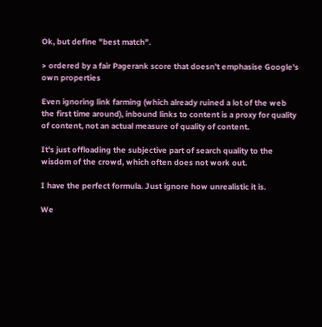Ok, but define "best match".

> ordered by a fair Pagerank score that doesn't emphasise Google's own properties

Even ignoring link farming (which already ruined a lot of the web the first time around), inbound links to content is a proxy for quality of content, not an actual measure of quality of content.

It's just offloading the subjective part of search quality to the wisdom of the crowd, which often does not work out.

I have the perfect formula. Just ignore how unrealistic it is.

We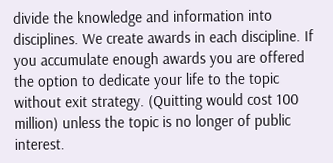divide the knowledge and information into disciplines. We create awards in each discipline. If you accumulate enough awards you are offered the option to dedicate your life to the topic without exit strategy. (Quitting would cost 100 million) unless the topic is no longer of public interest.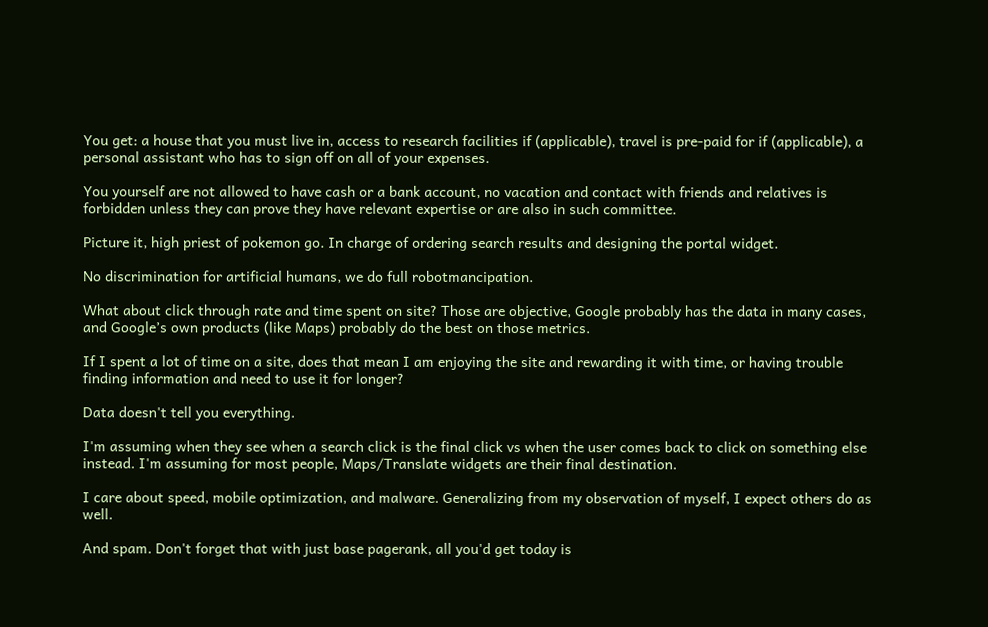You get: a house that you must live in, access to research facilities if (applicable), travel is pre-paid for if (applicable), a personal assistant who has to sign off on all of your expenses.

You yourself are not allowed to have cash or a bank account, no vacation and contact with friends and relatives is forbidden unless they can prove they have relevant expertise or are also in such committee.

Picture it, high priest of pokemon go. In charge of ordering search results and designing the portal widget.

No discrimination for artificial humans, we do full robotmancipation.

What about click through rate and time spent on site? Those are objective, Google probably has the data in many cases, and Google’s own products (like Maps) probably do the best on those metrics.

If I spent a lot of time on a site, does that mean I am enjoying the site and rewarding it with time, or having trouble finding information and need to use it for longer?

Data doesn't tell you everything.

I'm assuming when they see when a search click is the final click vs when the user comes back to click on something else instead. I'm assuming for most people, Maps/Translate widgets are their final destination.

I care about speed, mobile optimization, and malware. Generalizing from my observation of myself, I expect others do as well.

And spam. Don't forget that with just base pagerank, all you'd get today is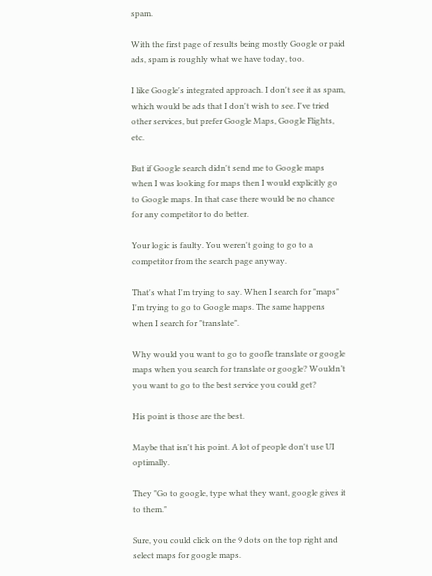spam.

With the first page of results being mostly Google or paid ads, spam is roughly what we have today, too.

I like Google's integrated approach. I don't see it as spam, which would be ads that I don't wish to see. I've tried other services, but prefer Google Maps, Google Flights, etc.

But if Google search didn't send me to Google maps when I was looking for maps then I would explicitly go to Google maps. In that case there would be no chance for any competitor to do better.

Your logic is faulty. You weren't going to go to a competitor from the search page anyway.

That's what I'm trying to say. When I search for "maps" I'm trying to go to Google maps. The same happens when I search for "translate".

Why would you want to go to goofle translate or google maps when you search for translate or google? Wouldn’t you want to go to the best service you could get?

His point is those are the best.

Maybe that isn't his point. A lot of people don't use UI optimally.

They "Go to google, type what they want, google gives it to them."

Sure, you could click on the 9 dots on the top right and select maps for google maps.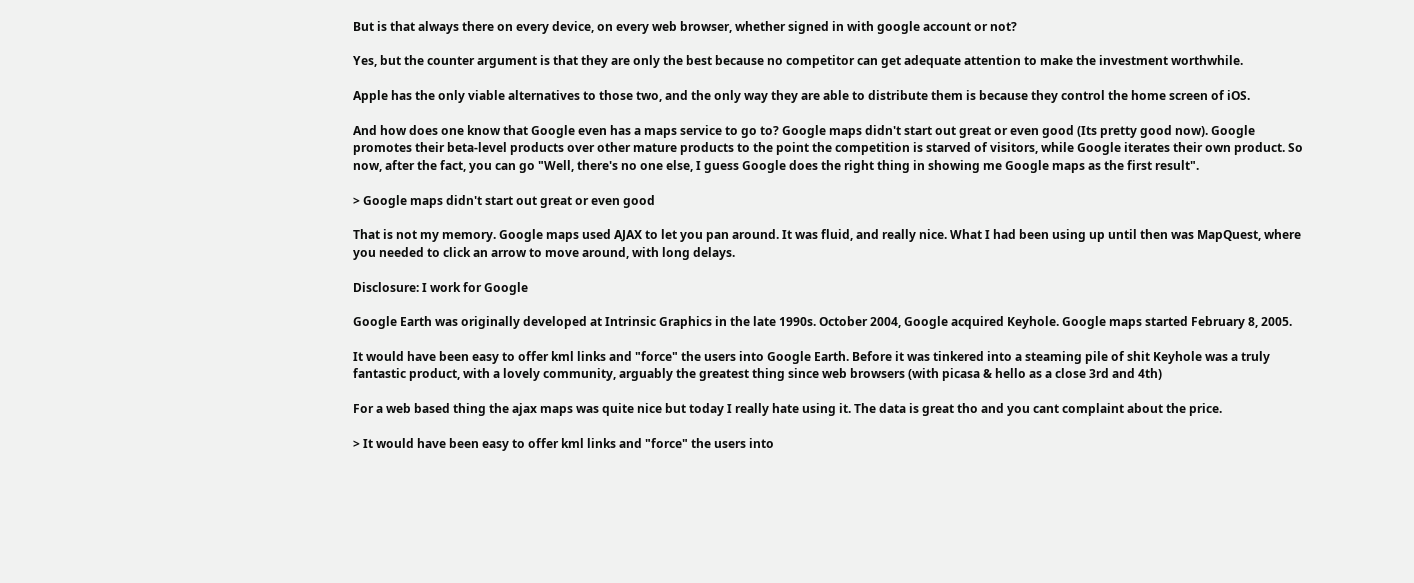But is that always there on every device, on every web browser, whether signed in with google account or not?

Yes, but the counter argument is that they are only the best because no competitor can get adequate attention to make the investment worthwhile.

Apple has the only viable alternatives to those two, and the only way they are able to distribute them is because they control the home screen of iOS.

And how does one know that Google even has a maps service to go to? Google maps didn't start out great or even good (Its pretty good now). Google promotes their beta-level products over other mature products to the point the competition is starved of visitors, while Google iterates their own product. So now, after the fact, you can go "Well, there's no one else, I guess Google does the right thing in showing me Google maps as the first result".

> Google maps didn't start out great or even good

That is not my memory. Google maps used AJAX to let you pan around. It was fluid, and really nice. What I had been using up until then was MapQuest, where you needed to click an arrow to move around, with long delays.

Disclosure: I work for Google

Google Earth was originally developed at Intrinsic Graphics in the late 1990s. October 2004, Google acquired Keyhole. Google maps started February 8, 2005.

It would have been easy to offer kml links and "force" the users into Google Earth. Before it was tinkered into a steaming pile of shit Keyhole was a truly fantastic product, with a lovely community, arguably the greatest thing since web browsers (with picasa & hello as a close 3rd and 4th)

For a web based thing the ajax maps was quite nice but today I really hate using it. The data is great tho and you cant complaint about the price.

> It would have been easy to offer kml links and "force" the users into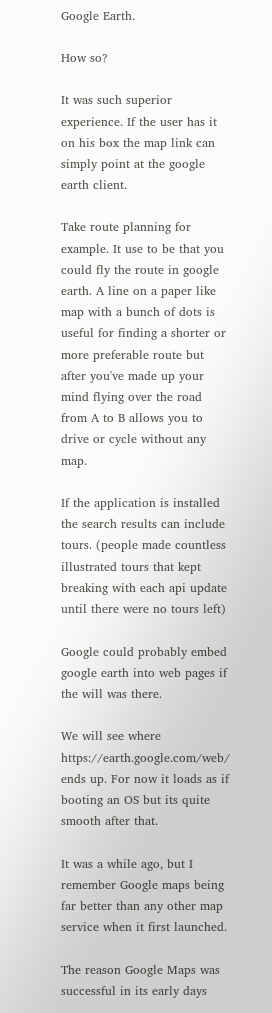Google Earth.

How so?

It was such superior experience. If the user has it on his box the map link can simply point at the google earth client.

Take route planning for example. It use to be that you could fly the route in google earth. A line on a paper like map with a bunch of dots is useful for finding a shorter or more preferable route but after you've made up your mind flying over the road from A to B allows you to drive or cycle without any map.

If the application is installed the search results can include tours. (people made countless illustrated tours that kept breaking with each api update until there were no tours left)

Google could probably embed google earth into web pages if the will was there.

We will see where https://earth.google.com/web/ ends up. For now it loads as if booting an OS but its quite smooth after that.

It was a while ago, but I remember Google maps being far better than any other map service when it first launched.

The reason Google Maps was successful in its early days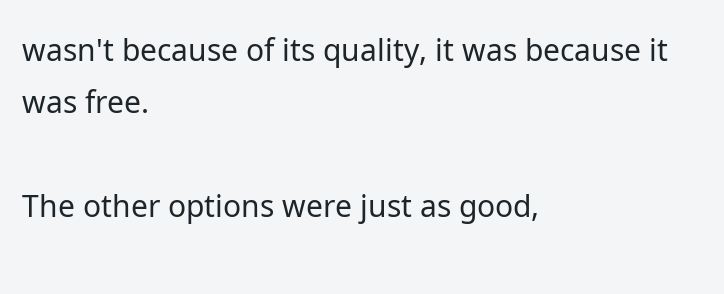wasn't because of its quality, it was because it was free.

The other options were just as good,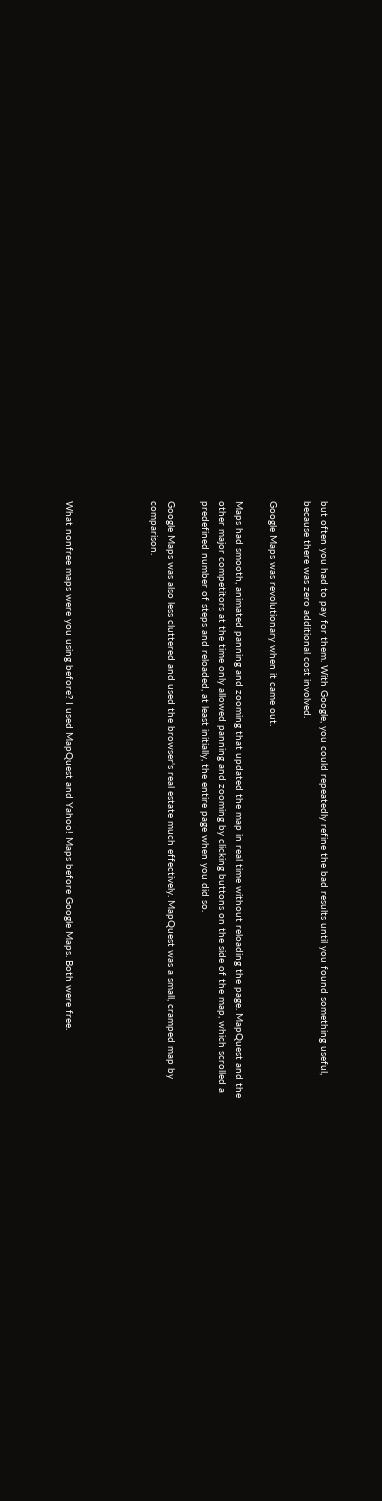but often you had to pay for them. With Google, you could repeatedly refine the bad results until you found something useful, because there was zero additional cost involved.

Google Maps was revolutionary when it came out.

Maps had smooth, animated panning and zooming that updated the map in real time without reloading the page. MapQuest and the other major competitors at the time only allowed panning and zooming by clicking buttons on the side of the map, which scrolled a predefined number of steps and reloaded, at least initially, the entire page when you did so.

Google Maps was also less cluttered and used the browser's real estate much effectively. MapQuest was a small, cramped map by comparison.




What nonfree maps were you using before? I used MapQuest and Yahoo! Maps before Google Maps. Both were free.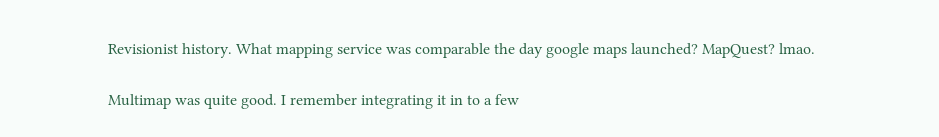Revisionist history. What mapping service was comparable the day google maps launched? MapQuest? lmao.

Multimap was quite good. I remember integrating it in to a few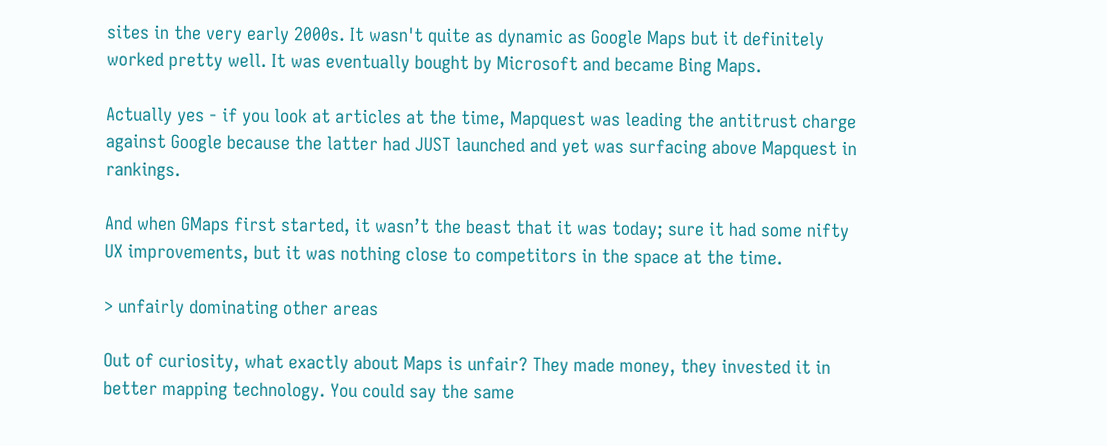sites in the very early 2000s. It wasn't quite as dynamic as Google Maps but it definitely worked pretty well. It was eventually bought by Microsoft and became Bing Maps.

Actually yes - if you look at articles at the time, Mapquest was leading the antitrust charge against Google because the latter had JUST launched and yet was surfacing above Mapquest in rankings.

And when GMaps first started, it wasn’t the beast that it was today; sure it had some nifty UX improvements, but it was nothing close to competitors in the space at the time.

> unfairly dominating other areas

Out of curiosity, what exactly about Maps is unfair? They made money, they invested it in better mapping technology. You could say the same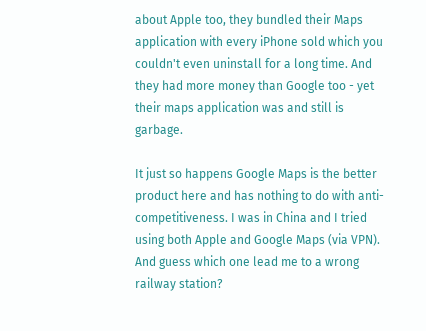about Apple too, they bundled their Maps application with every iPhone sold which you couldn't even uninstall for a long time. And they had more money than Google too - yet their maps application was and still is garbage.

It just so happens Google Maps is the better product here and has nothing to do with anti-competitiveness. I was in China and I tried using both Apple and Google Maps (via VPN). And guess which one lead me to a wrong railway station?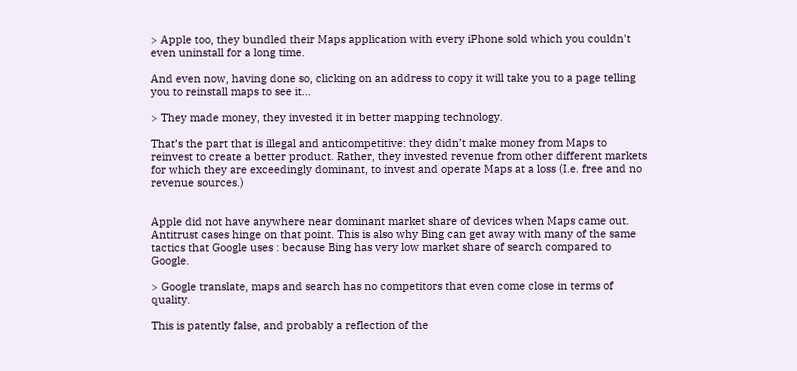> Apple too, they bundled their Maps application with every iPhone sold which you couldn't even uninstall for a long time.

And even now, having done so, clicking on an address to copy it will take you to a page telling you to reinstall maps to see it...

> They made money, they invested it in better mapping technology.

That’s the part that is illegal and anticompetitive: they didn’t make money from Maps to reinvest to create a better product. Rather, they invested revenue from other different markets for which they are exceedingly dominant, to invest and operate Maps at a loss (I.e. free and no revenue sources.)


Apple did not have anywhere near dominant market share of devices when Maps came out. Antitrust cases hinge on that point. This is also why Bing can get away with many of the same tactics that Google uses : because Bing has very low market share of search compared to Google.

> Google translate, maps and search has no competitors that even come close in terms of quality.

This is patently false, and probably a reflection of the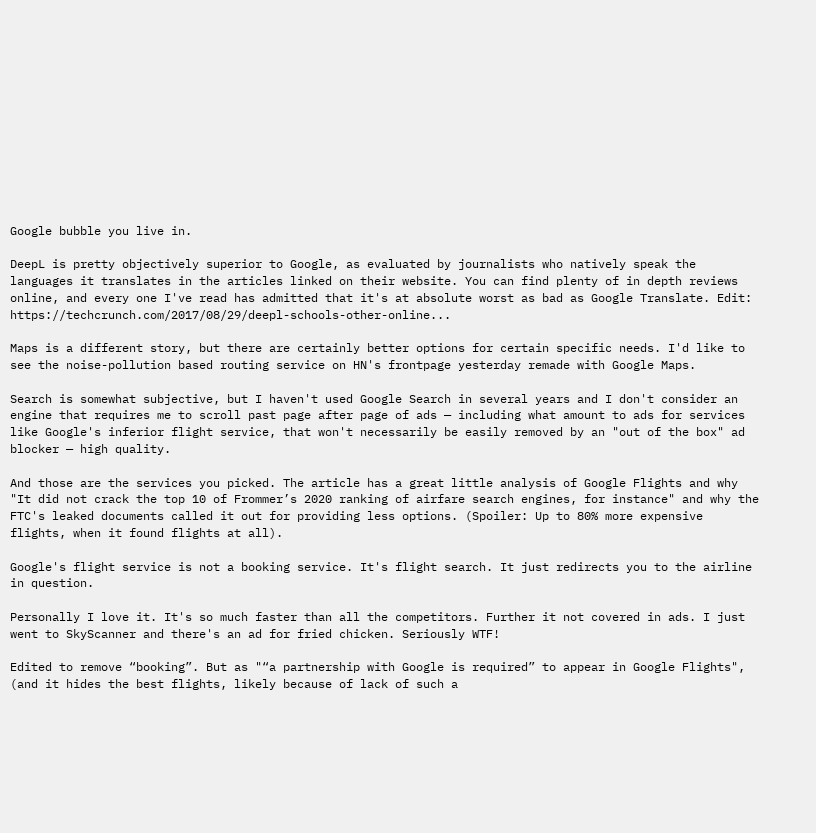Google bubble you live in.

DeepL is pretty objectively superior to Google, as evaluated by journalists who natively speak the languages it translates in the articles linked on their website. You can find plenty of in depth reviews online, and every one I've read has admitted that it's at absolute worst as bad as Google Translate. Edit: https://techcrunch.com/2017/08/29/deepl-schools-other-online...

Maps is a different story, but there are certainly better options for certain specific needs. I'd like to see the noise-pollution based routing service on HN's frontpage yesterday remade with Google Maps.

Search is somewhat subjective, but I haven't used Google Search in several years and I don't consider an engine that requires me to scroll past page after page of ads — including what amount to ads for services like Google's inferior flight service, that won't necessarily be easily removed by an "out of the box" ad blocker — high quality.

And those are the services you picked. The article has a great little analysis of Google Flights and why "It did not crack the top 10 of Frommer’s 2020 ranking of airfare search engines, for instance" and why the FTC's leaked documents called it out for providing less options. (Spoiler: Up to 80% more expensive flights, when it found flights at all).

Google's flight service is not a booking service. It's flight search. It just redirects you to the airline in question.

Personally I love it. It's so much faster than all the competitors. Further it not covered in ads. I just went to SkyScanner and there's an ad for fried chicken. Seriously WTF!

Edited to remove “booking”. But as "“a partnership with Google is required” to appear in Google Flights", (and it hides the best flights, likely because of lack of such a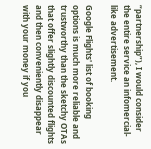“partnership”), I would consider the entire service an infomercial-like advertisement.

Google Flights' list of booking options is much more reliable and trustworthy than the sketchy OTAs that offer slightly discounted flights and then conveniently disappear with your money if you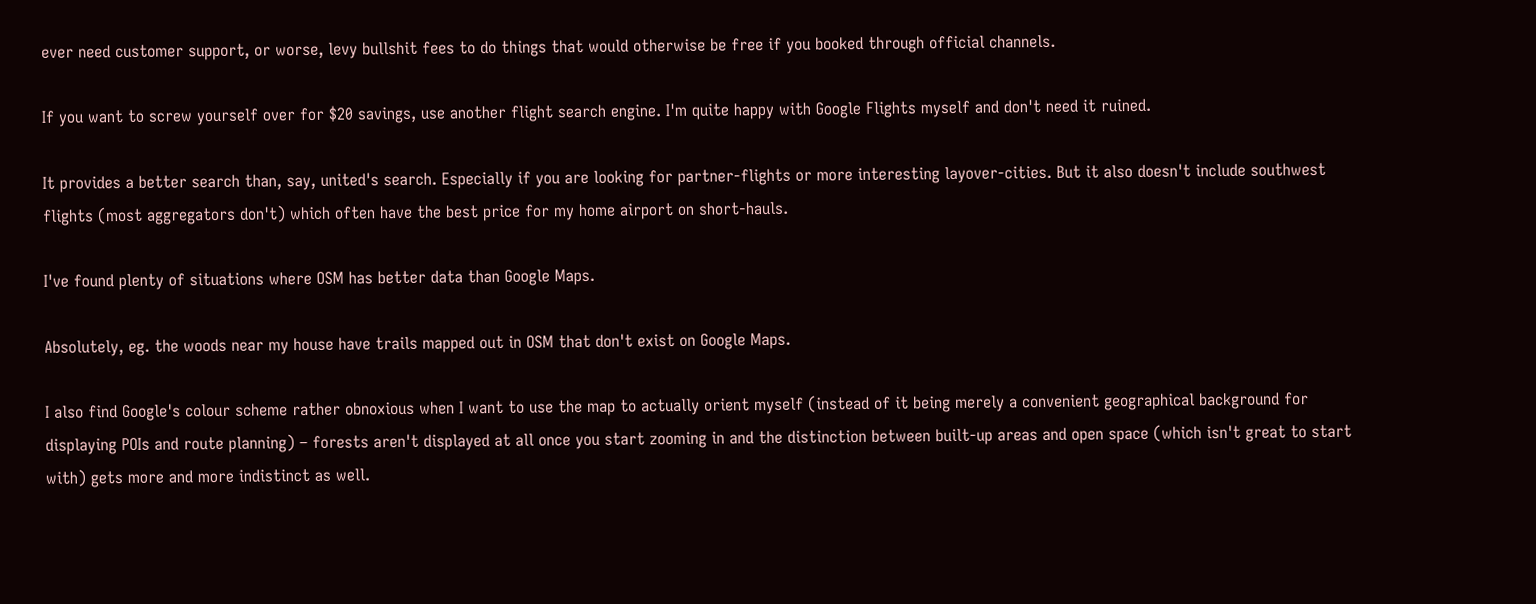ever need customer support, or worse, levy bullshit fees to do things that would otherwise be free if you booked through official channels.

If you want to screw yourself over for $20 savings, use another flight search engine. I'm quite happy with Google Flights myself and don't need it ruined.

It provides a better search than, say, united's search. Especially if you are looking for partner-flights or more interesting layover-cities. But it also doesn't include southwest flights (most aggregators don't) which often have the best price for my home airport on short-hauls.

I've found plenty of situations where OSM has better data than Google Maps.

Absolutely, eg. the woods near my house have trails mapped out in OSM that don't exist on Google Maps.

I also find Google's colour scheme rather obnoxious when I want to use the map to actually orient myself (instead of it being merely a convenient geographical background for displaying POIs and route planning) – forests aren't displayed at all once you start zooming in and the distinction between built-up areas and open space (which isn't great to start with) gets more and more indistinct as well.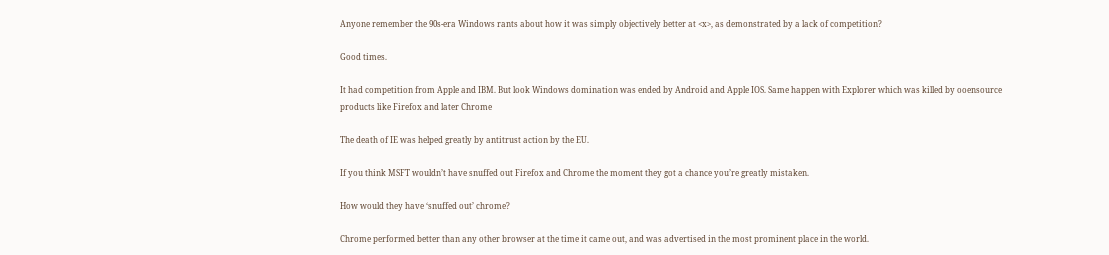Anyone remember the 90s-era Windows rants about how it was simply objectively better at <x>, as demonstrated by a lack of competition?

Good times.

It had competition from Apple and IBM. But look Windows domination was ended by Android and Apple IOS. Same happen with Explorer which was killed by ooensource products like Firefox and later Chrome

The death of IE was helped greatly by antitrust action by the EU.

If you think MSFT wouldn’t have snuffed out Firefox and Chrome the moment they got a chance you’re greatly mistaken.

How would they have ‘snuffed out’ chrome?

Chrome performed better than any other browser at the time it came out, and was advertised in the most prominent place in the world.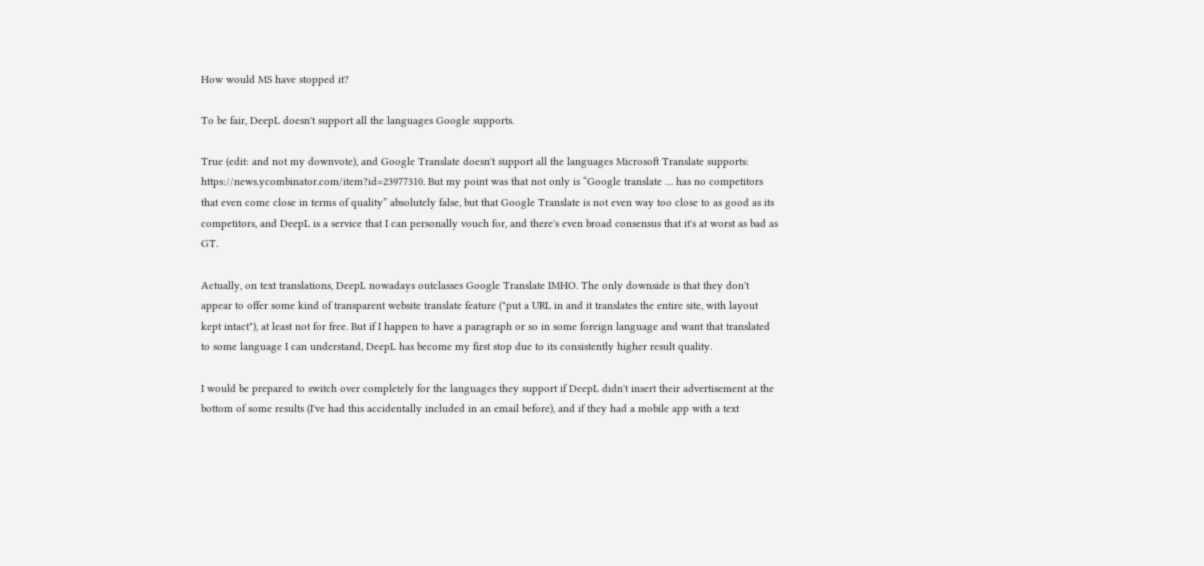How would MS have stopped it?

To be fair, DeepL doesn't support all the languages Google supports.

True (edit: and not my downvote), and Google Translate doesn't support all the languages Microsoft Translate supports: https://news.ycombinator.com/item?id=23977310. But my point was that not only is “Google translate … has no competitors that even come close in terms of quality” absolutely false, but that Google Translate is not even way too close to as good as its competitors, and DeepL is a service that I can personally vouch for, and there's even broad consensus that it's at worst as bad as GT.

Actually, on text translations, DeepL nowadays outclasses Google Translate IMHO. The only downside is that they don't appear to offer some kind of transparent website translate feature ("put a URL in and it translates the entire site, with layout kept intact"), at least not for free. But if I happen to have a paragraph or so in some foreign language and want that translated to some language I can understand, DeepL has become my first stop due to its consistently higher result quality.

I would be prepared to switch over completely for the languages they support if DeepL didn't insert their advertisement at the bottom of some results (I've had this accidentally included in an email before), and if they had a mobile app with a text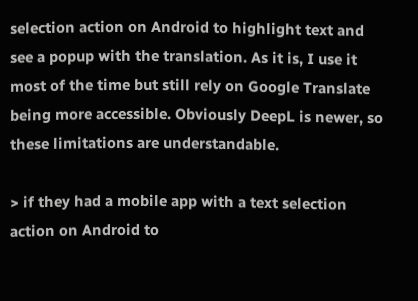selection action on Android to highlight text and see a popup with the translation. As it is, I use it most of the time but still rely on Google Translate being more accessible. Obviously DeepL is newer, so these limitations are understandable.

> if they had a mobile app with a text selection action on Android to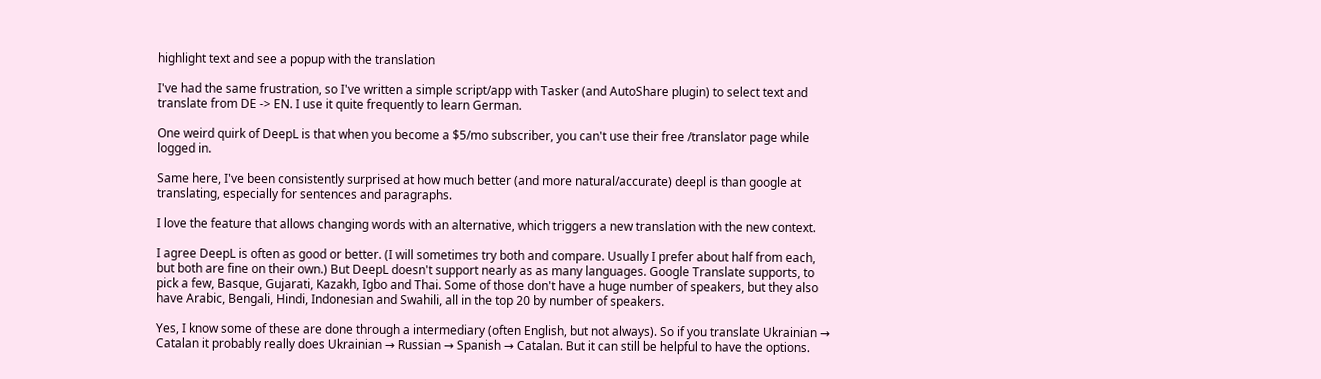highlight text and see a popup with the translation

I've had the same frustration, so I've written a simple script/app with Tasker (and AutoShare plugin) to select text and translate from DE -> EN. I use it quite frequently to learn German.

One weird quirk of DeepL is that when you become a $5/mo subscriber, you can't use their free /translator page while logged in.

Same here, I've been consistently surprised at how much better (and more natural/accurate) deepl is than google at translating, especially for sentences and paragraphs.

I love the feature that allows changing words with an alternative, which triggers a new translation with the new context.

I agree DeepL is often as good or better. (I will sometimes try both and compare. Usually I prefer about half from each, but both are fine on their own.) But DeepL doesn't support nearly as as many languages. Google Translate supports, to pick a few, Basque, Gujarati, Kazakh, Igbo and Thai. Some of those don't have a huge number of speakers, but they also have Arabic, Bengali, Hindi, Indonesian and Swahili, all in the top 20 by number of speakers.

Yes, I know some of these are done through a intermediary (often English, but not always). So if you translate Ukrainian → Catalan it probably really does Ukrainian → Russian → Spanish → Catalan. But it can still be helpful to have the options.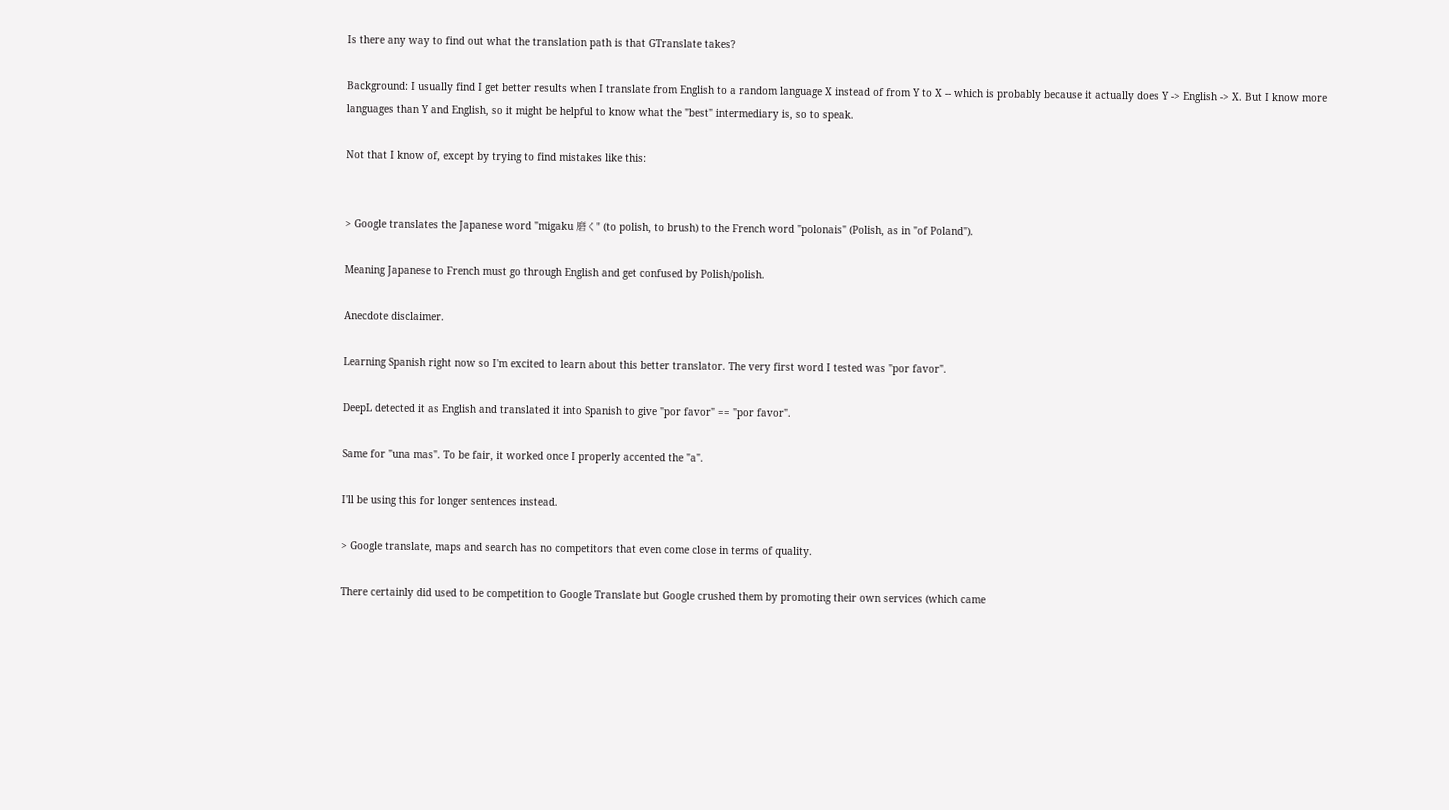Is there any way to find out what the translation path is that GTranslate takes?

Background: I usually find I get better results when I translate from English to a random language X instead of from Y to X -- which is probably because it actually does Y -> English -> X. But I know more languages than Y and English, so it might be helpful to know what the "best" intermediary is, so to speak.

Not that I know of, except by trying to find mistakes like this:


> Google translates the Japanese word "migaku 磨く" (to polish, to brush) to the French word "polonais" (Polish, as in "of Poland").

Meaning Japanese to French must go through English and get confused by Polish/polish.

Anecdote disclaimer.

Learning Spanish right now so I'm excited to learn about this better translator. The very first word I tested was "por favor".

DeepL detected it as English and translated it into Spanish to give "por favor" == "por favor".

Same for "una mas". To be fair, it worked once I properly accented the "a".

I'll be using this for longer sentences instead.

> Google translate, maps and search has no competitors that even come close in terms of quality.

There certainly did used to be competition to Google Translate but Google crushed them by promoting their own services (which came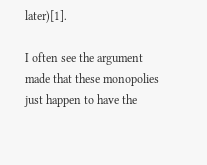later)[1].

I often see the argument made that these monopolies just happen to have the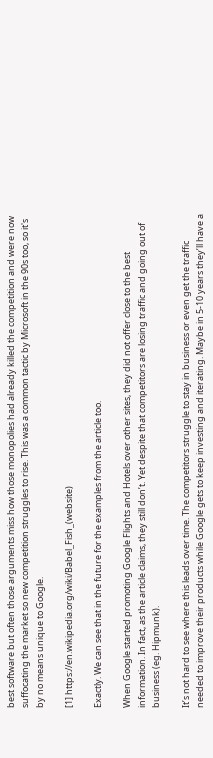best software but often those arguments miss how those monopolies had already killed the competition and were now suffocating the market so new competition struggles to rise. This was a common tactic by Microsoft in the 90s too, so it's by no means unique to Google.

[1] https://en.wikipedia.org/wiki/Babel_Fish_(website)

Exactly. We can see that in the future for the examples from the article too.

When Google started promoting Google Flights and Hotels over other sites, they did not offer close to the best information. In fact, as the article claims, they still don’t. Yet despite that competitors are losing traffic and going out of business (eg. Hipmunk).

It’s not hard to see where this leads over time. The competitors struggle to stay in business or even get the traffic needed to improve their products while Google gets to keep investing and iterating. Maybe in 5-10 years they’ll have a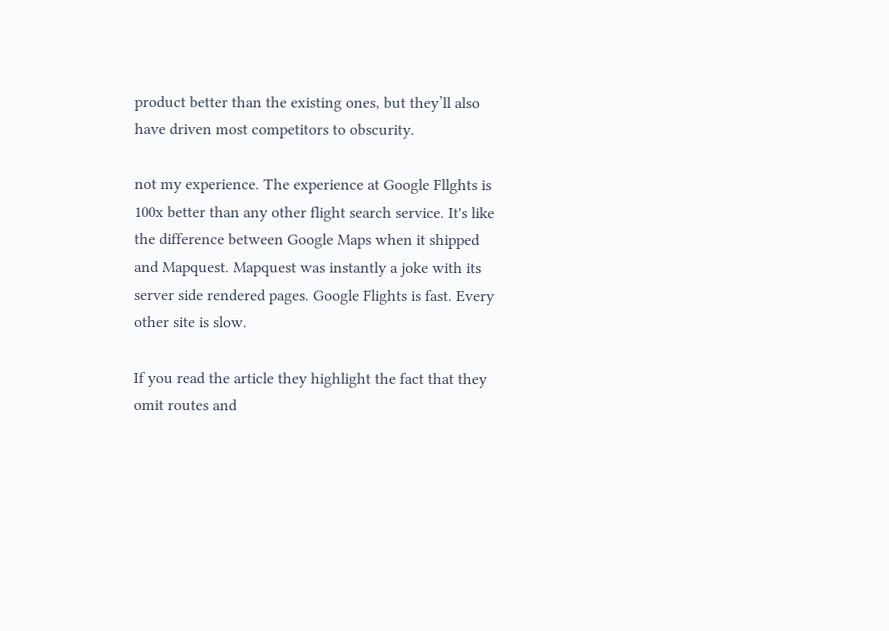product better than the existing ones, but they’ll also have driven most competitors to obscurity.

not my experience. The experience at Google Fllghts is 100x better than any other flight search service. It's like the difference between Google Maps when it shipped and Mapquest. Mapquest was instantly a joke with its server side rendered pages. Google Flights is fast. Every other site is slow.

If you read the article they highlight the fact that they omit routes and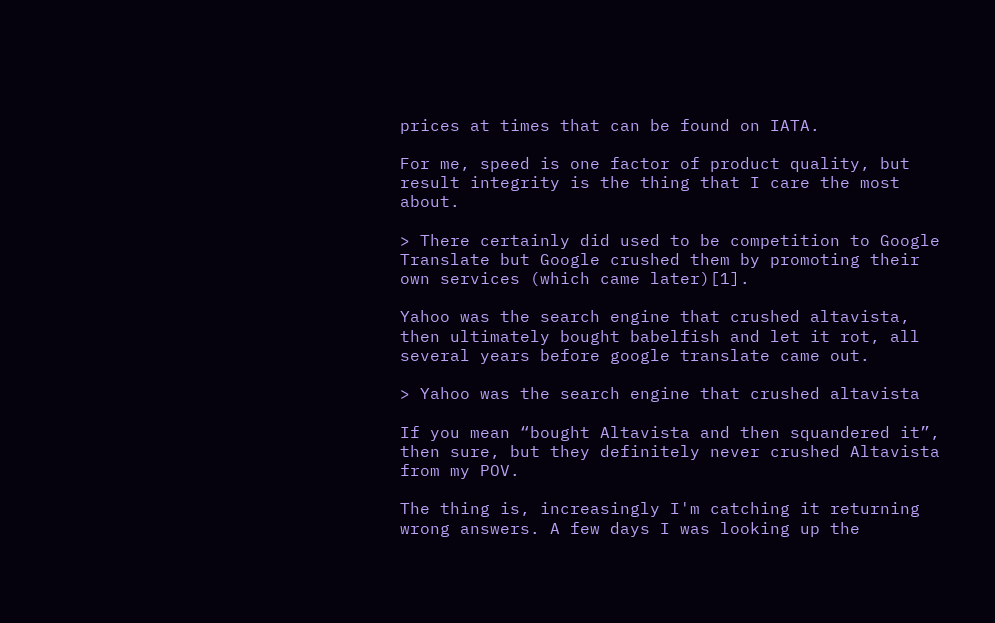prices at times that can be found on IATA.

For me, speed is one factor of product quality, but result integrity is the thing that I care the most about.

> There certainly did used to be competition to Google Translate but Google crushed them by promoting their own services (which came later)[1].

Yahoo was the search engine that crushed altavista, then ultimately bought babelfish and let it rot, all several years before google translate came out.

> Yahoo was the search engine that crushed altavista

If you mean “bought Altavista and then squandered it”, then sure, but they definitely never crushed Altavista from my POV.

The thing is, increasingly I'm catching it returning wrong answers. A few days I was looking up the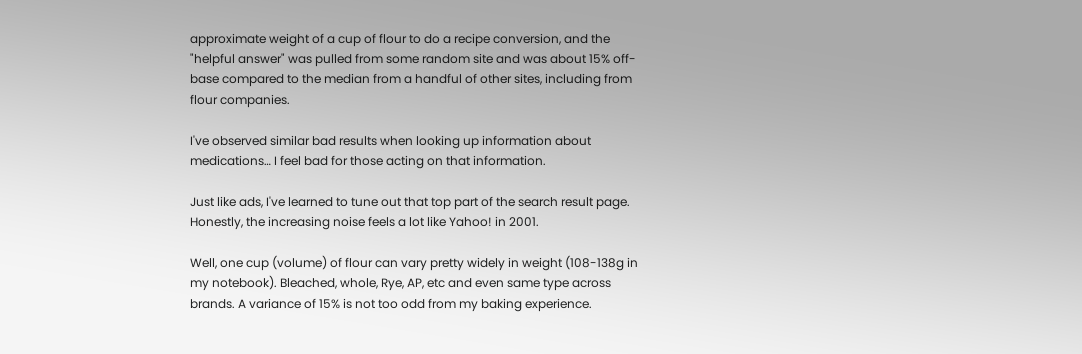approximate weight of a cup of flour to do a recipe conversion, and the "helpful answer" was pulled from some random site and was about 15% off-base compared to the median from a handful of other sites, including from flour companies.

I've observed similar bad results when looking up information about medications… I feel bad for those acting on that information.

Just like ads, I've learned to tune out that top part of the search result page. Honestly, the increasing noise feels a lot like Yahoo! in 2001.

Well, one cup (volume) of flour can vary pretty widely in weight (108-138g in my notebook). Bleached, whole, Rye, AP, etc and even same type across brands. A variance of 15% is not too odd from my baking experience.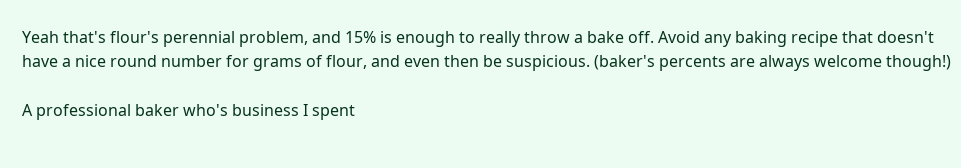Yeah that's flour's perennial problem, and 15% is enough to really throw a bake off. Avoid any baking recipe that doesn't have a nice round number for grams of flour, and even then be suspicious. (baker's percents are always welcome though!)

A professional baker who's business I spent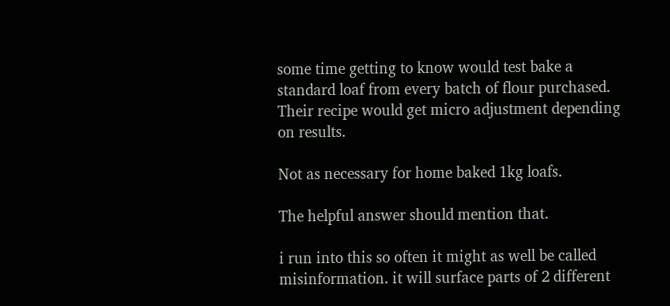some time getting to know would test bake a standard loaf from every batch of flour purchased. Their recipe would get micro adjustment depending on results.

Not as necessary for home baked 1kg loafs.

The helpful answer should mention that.

i run into this so often it might as well be called misinformation. it will surface parts of 2 different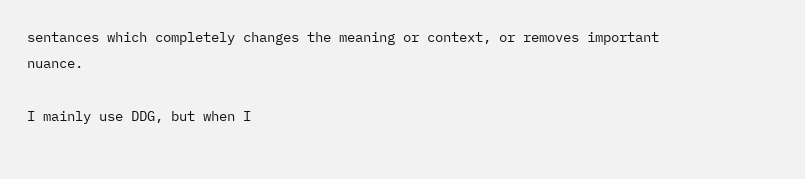sentances which completely changes the meaning or context, or removes important nuance.

I mainly use DDG, but when I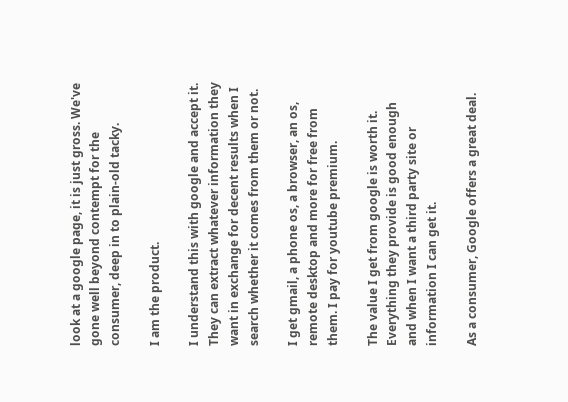look at a google page, it is just gross. We've gone well beyond contempt for the consumer, deep in to plain-old tacky.

I am the product.

I understand this with google and accept it. They can extract whatever information they want in exchange for decent results when I search whether it comes from them or not.

I get gmail, a phone os, a browser, an os, remote desktop and more for free from them. I pay for youtube premium.

The value I get from google is worth it. Everything they provide is good enough and when I want a third party site or information I can get it.

As a consumer, Google offers a great deal.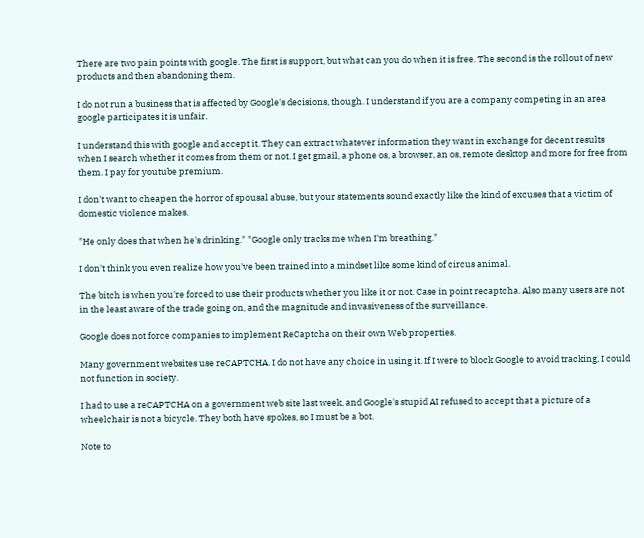There are two pain points with google. The first is support, but what can you do when it is free. The second is the rollout of new products and then abandoning them.

I do not run a business that is affected by Google's decisions, though. I understand if you are a company competing in an area google participates it is unfair.

I understand this with google and accept it. They can extract whatever information they want in exchange for decent results when I search whether it comes from them or not. I get gmail, a phone os, a browser, an os, remote desktop and more for free from them. I pay for youtube premium.

I don't want to cheapen the horror of spousal abuse, but your statements sound exactly like the kind of excuses that a victim of domestic violence makes.

"He only does that when he's drinking." "Google only tracks me when I'm breathing."

I don't think you even realize how you've been trained into a mindset like some kind of circus animal.

The bitch is when you're forced to use their products whether you like it or not. Case in point recaptcha. Also many users are not in the least aware of the trade going on, and the magnitude and invasiveness of the surveillance.

Google does not force companies to implement ReCaptcha on their own Web properties.

Many government websites use reCAPTCHA. I do not have any choice in using it. If I were to block Google to avoid tracking, I could not function in society.

I had to use a reCAPTCHA on a government web site last week, and Google's stupid AI refused to accept that a picture of a wheelchair is not a bicycle. They both have spokes, so I must be a bot.

Note to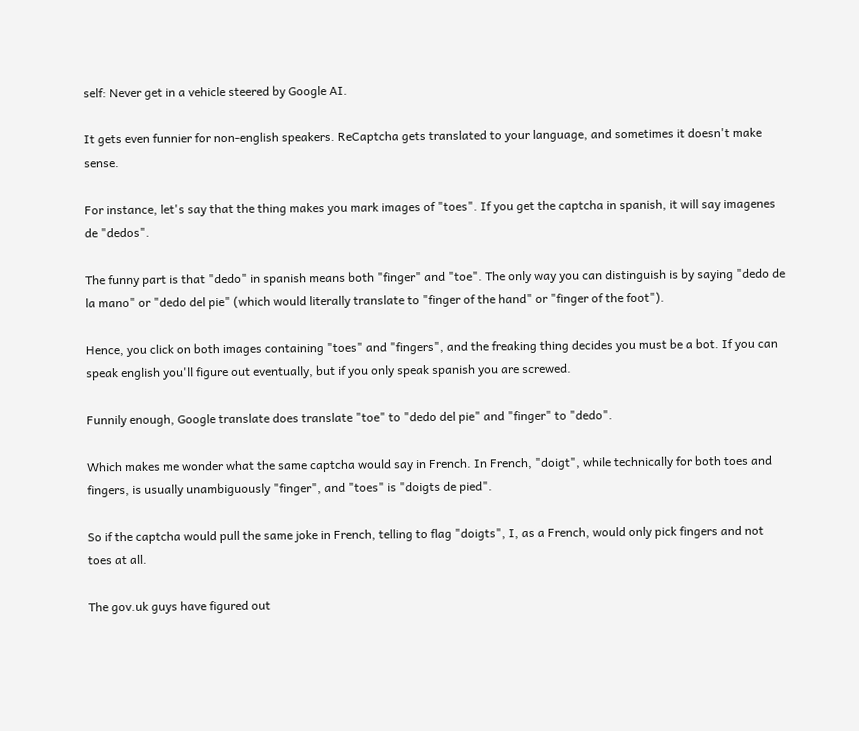self: Never get in a vehicle steered by Google AI.

It gets even funnier for non-english speakers. ReCaptcha gets translated to your language, and sometimes it doesn't make sense.

For instance, let's say that the thing makes you mark images of "toes". If you get the captcha in spanish, it will say imagenes de "dedos".

The funny part is that "dedo" in spanish means both "finger" and "toe". The only way you can distinguish is by saying "dedo de la mano" or "dedo del pie" (which would literally translate to "finger of the hand" or "finger of the foot").

Hence, you click on both images containing "toes" and "fingers", and the freaking thing decides you must be a bot. If you can speak english you'll figure out eventually, but if you only speak spanish you are screwed.

Funnily enough, Google translate does translate "toe" to "dedo del pie" and "finger" to "dedo".

Which makes me wonder what the same captcha would say in French. In French, "doigt", while technically for both toes and fingers, is usually unambiguously "finger", and "toes" is "doigts de pied".

So if the captcha would pull the same joke in French, telling to flag "doigts", I, as a French, would only pick fingers and not toes at all.

The gov.uk guys have figured out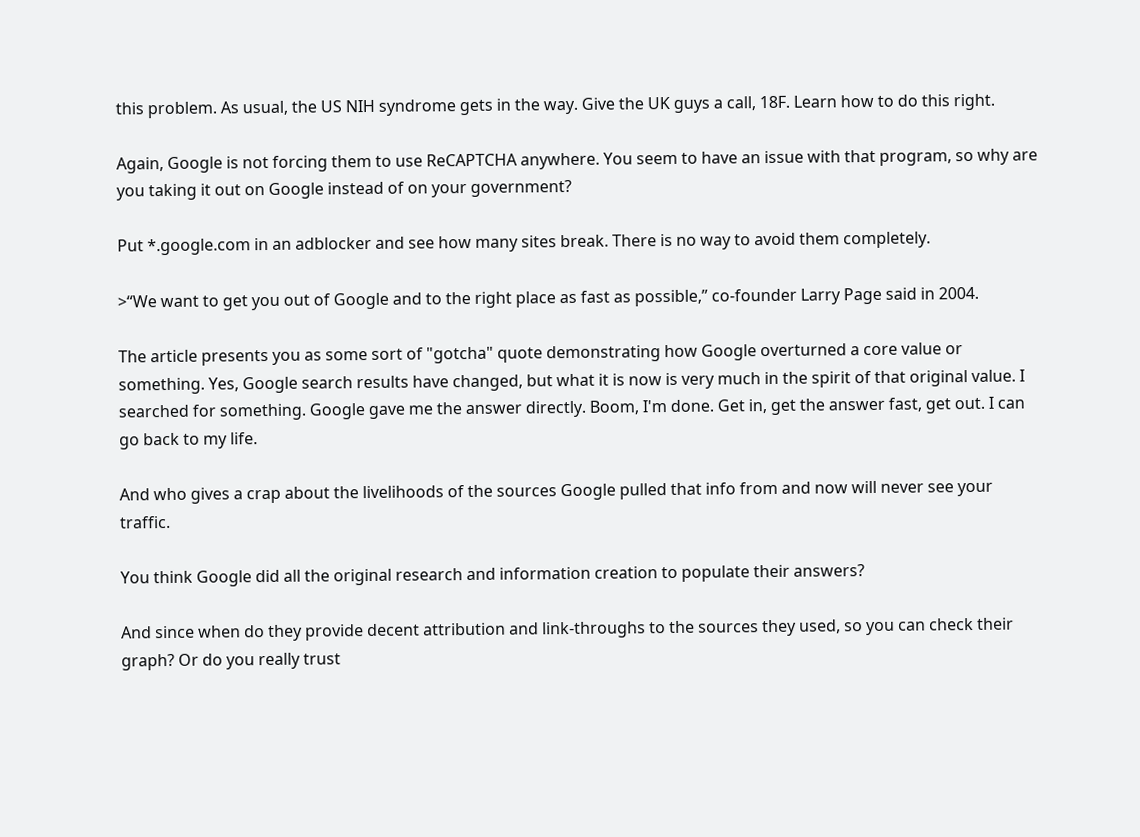this problem. As usual, the US NIH syndrome gets in the way. Give the UK guys a call, 18F. Learn how to do this right.

Again, Google is not forcing them to use ReCAPTCHA anywhere. You seem to have an issue with that program, so why are you taking it out on Google instead of on your government?

Put *.google.com in an adblocker and see how many sites break. There is no way to avoid them completely.

>“We want to get you out of Google and to the right place as fast as possible,” co-founder Larry Page said in 2004.

The article presents you as some sort of "gotcha" quote demonstrating how Google overturned a core value or something. Yes, Google search results have changed, but what it is now is very much in the spirit of that original value. I searched for something. Google gave me the answer directly. Boom, I'm done. Get in, get the answer fast, get out. I can go back to my life.

And who gives a crap about the livelihoods of the sources Google pulled that info from and now will never see your traffic.

You think Google did all the original research and information creation to populate their answers?

And since when do they provide decent attribution and link-throughs to the sources they used, so you can check their graph? Or do you really trust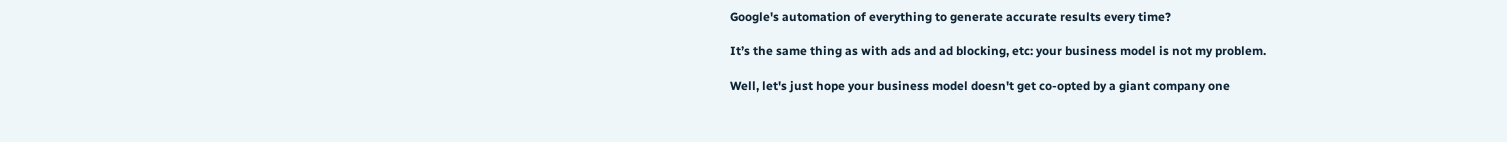Google's automation of everything to generate accurate results every time?

It’s the same thing as with ads and ad blocking, etc: your business model is not my problem.

Well, let's just hope your business model doesn't get co-opted by a giant company one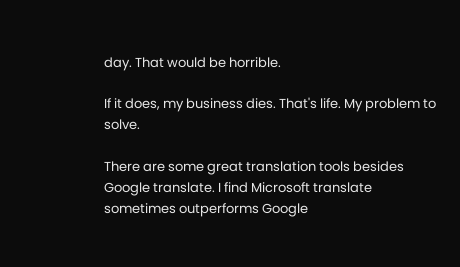day. That would be horrible.

If it does, my business dies. That's life. My problem to solve.

There are some great translation tools besides Google translate. I find Microsoft translate sometimes outperforms Google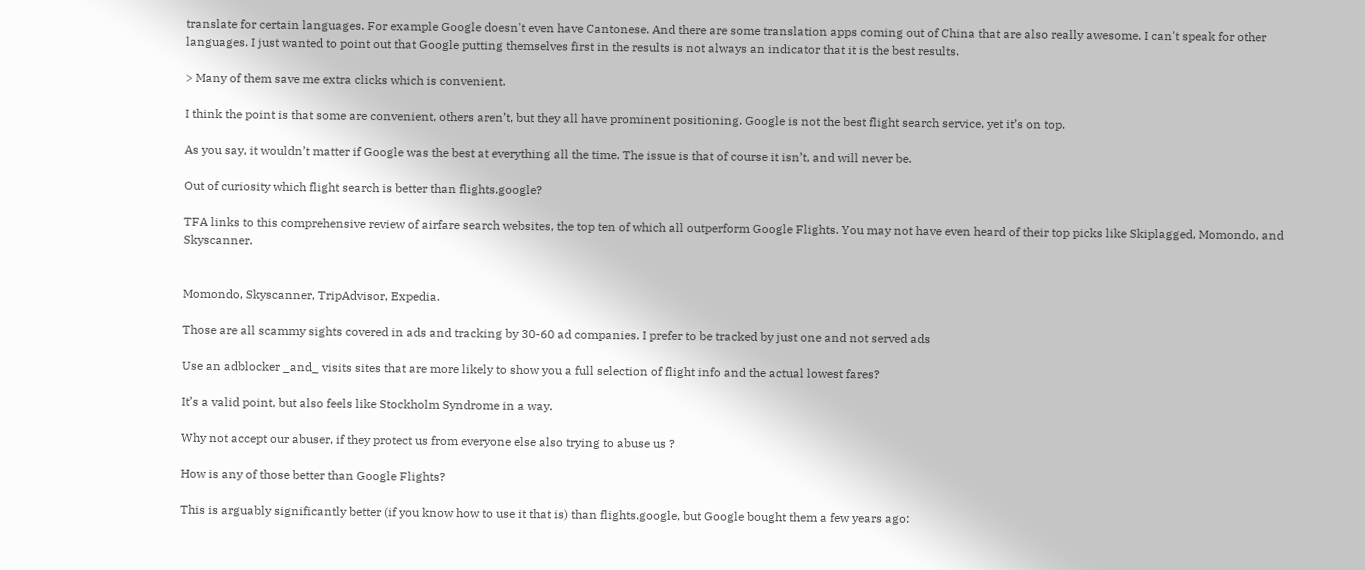translate for certain languages. For example Google doesn't even have Cantonese. And there are some translation apps coming out of China that are also really awesome. I can't speak for other languages. I just wanted to point out that Google putting themselves first in the results is not always an indicator that it is the best results.

> Many of them save me extra clicks which is convenient.

I think the point is that some are convenient, others aren’t, but they all have prominent positioning. Google is not the best flight search service, yet it’s on top.

As you say, it wouldn’t matter if Google was the best at everything all the time. The issue is that of course it isn’t, and will never be.

Out of curiosity which flight search is better than flights.google?

TFA links to this comprehensive review of airfare search websites, the top ten of which all outperform Google Flights. You may not have even heard of their top picks like Skiplagged, Momondo, and Skyscanner.


Momondo, Skyscanner, TripAdvisor, Expedia.

Those are all scammy sights covered in ads and tracking by 30-60 ad companies. I prefer to be tracked by just one and not served ads

Use an adblocker _and_ visits sites that are more likely to show you a full selection of flight info and the actual lowest fares?

It’s a valid point, but also feels like Stockholm Syndrome in a way.

Why not accept our abuser, if they protect us from everyone else also trying to abuse us ?

How is any of those better than Google Flights?

This is arguably significantly better (if you know how to use it that is) than flights.google, but Google bought them a few years ago: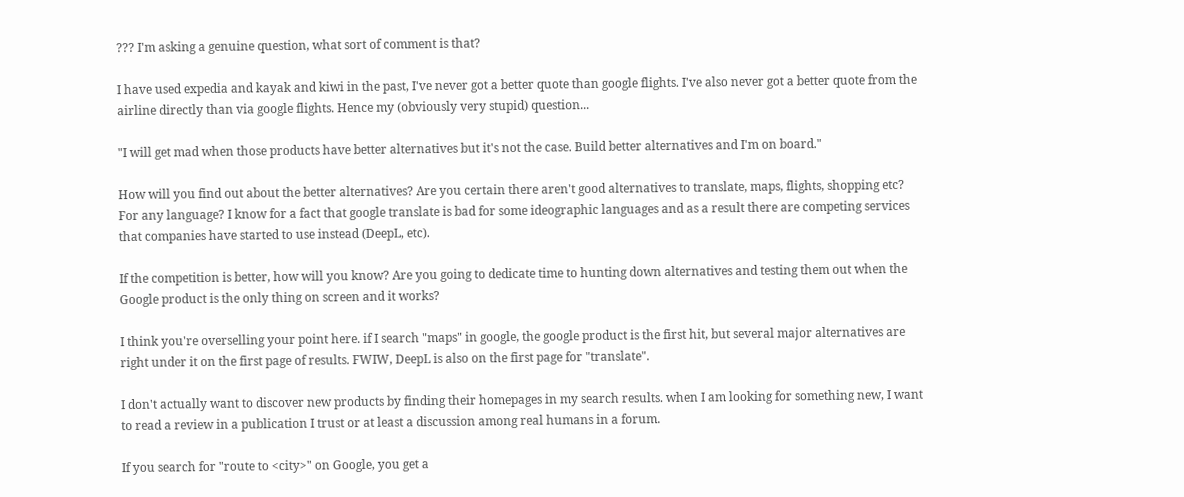??? I'm asking a genuine question, what sort of comment is that?

I have used expedia and kayak and kiwi in the past, I've never got a better quote than google flights. I've also never got a better quote from the airline directly than via google flights. Hence my (obviously very stupid) question...

"I will get mad when those products have better alternatives but it's not the case. Build better alternatives and I'm on board."

How will you find out about the better alternatives? Are you certain there aren't good alternatives to translate, maps, flights, shopping etc? For any language? I know for a fact that google translate is bad for some ideographic languages and as a result there are competing services that companies have started to use instead (DeepL, etc).

If the competition is better, how will you know? Are you going to dedicate time to hunting down alternatives and testing them out when the Google product is the only thing on screen and it works?

I think you're overselling your point here. if I search "maps" in google, the google product is the first hit, but several major alternatives are right under it on the first page of results. FWIW, DeepL is also on the first page for "translate".

I don't actually want to discover new products by finding their homepages in my search results. when I am looking for something new, I want to read a review in a publication I trust or at least a discussion among real humans in a forum.

If you search for "route to <city>" on Google, you get a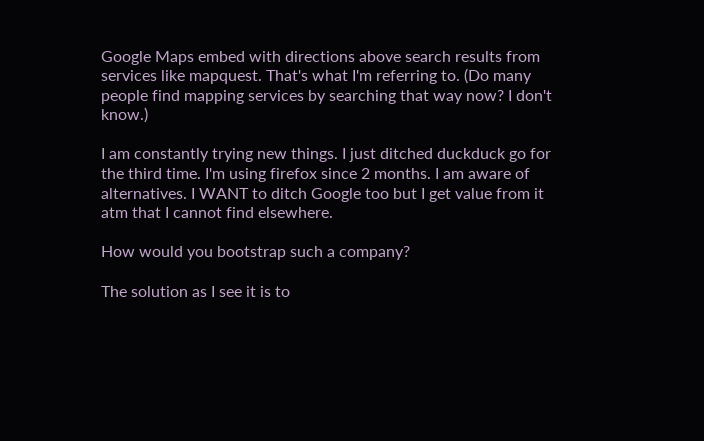Google Maps embed with directions above search results from services like mapquest. That's what I'm referring to. (Do many people find mapping services by searching that way now? I don't know.)

I am constantly trying new things. I just ditched duckduck go for the third time. I'm using firefox since 2 months. I am aware of alternatives. I WANT to ditch Google too but I get value from it atm that I cannot find elsewhere.

How would you bootstrap such a company?

The solution as I see it is to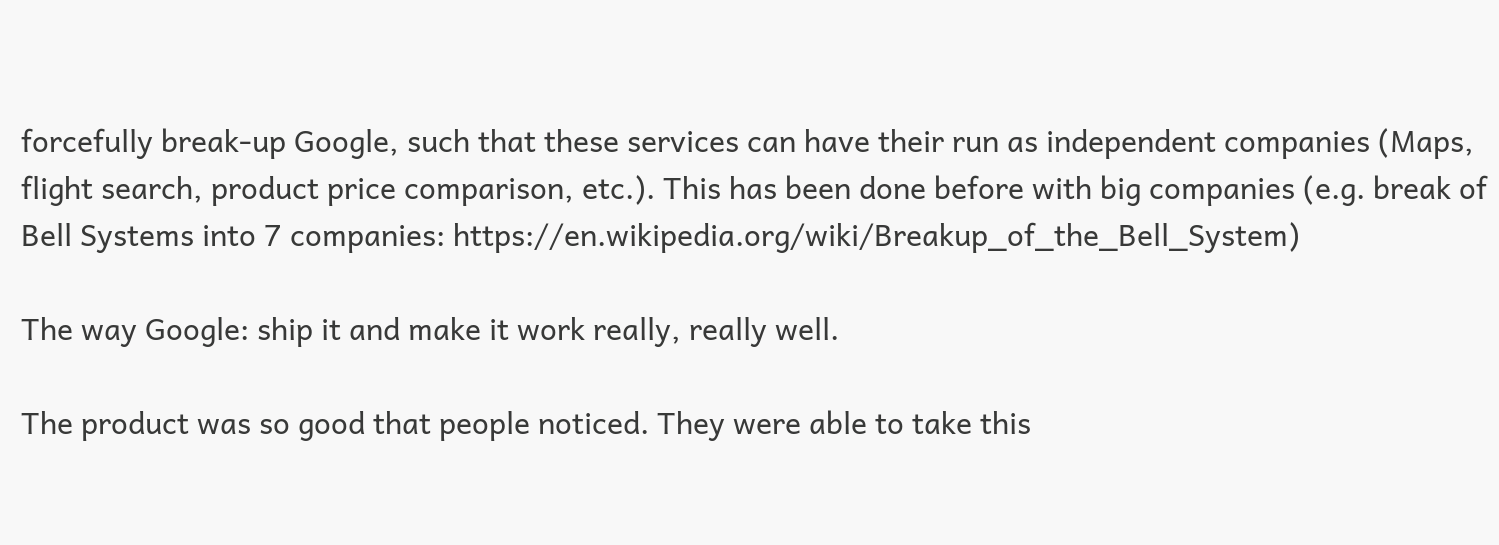forcefully break-up Google, such that these services can have their run as independent companies (Maps, flight search, product price comparison, etc.). This has been done before with big companies (e.g. break of Bell Systems into 7 companies: https://en.wikipedia.org/wiki/Breakup_of_the_Bell_System)

The way Google: ship it and make it work really, really well.

The product was so good that people noticed. They were able to take this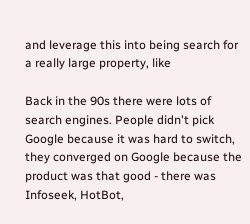and leverage this into being search for a really large property, like

Back in the 90s there were lots of search engines. People didn't pick Google because it was hard to switch, they converged on Google because the product was that good - there was Infoseek, HotBot,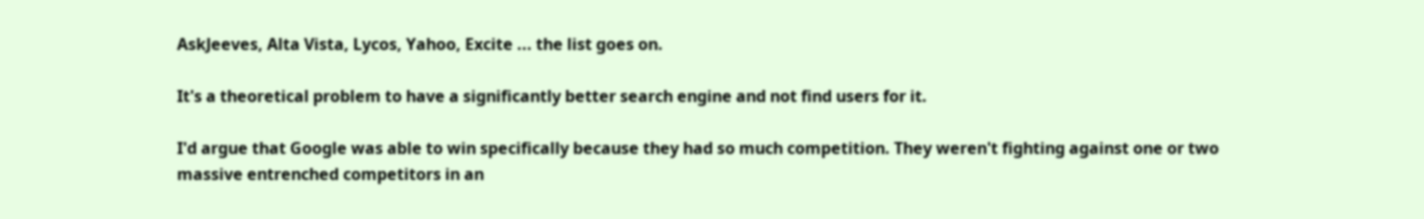AskJeeves, Alta Vista, Lycos, Yahoo, Excite ... the list goes on.

It's a theoretical problem to have a significantly better search engine and not find users for it.

I'd argue that Google was able to win specifically because they had so much competition. They weren't fighting against one or two massive entrenched competitors in an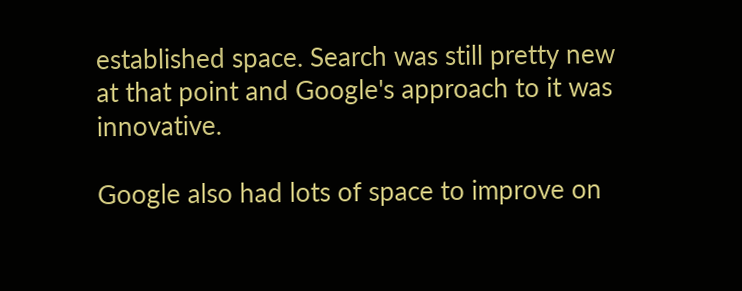established space. Search was still pretty new at that point and Google's approach to it was innovative.

Google also had lots of space to improve on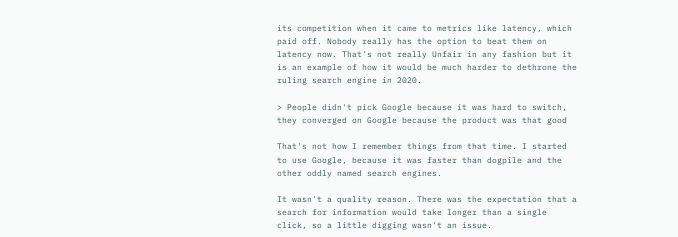its competition when it came to metrics like latency, which paid off. Nobody really has the option to beat them on latency now. That's not really Unfair in any fashion but it is an example of how it would be much harder to dethrone the ruling search engine in 2020.

> People didn't pick Google because it was hard to switch, they converged on Google because the product was that good

That's not how I remember things from that time. I started to use Google, because it was faster than dogpile and the other oddly named search engines.

It wasn't a quality reason. There was the expectation that a search for information would take longer than a single click, so a little digging wasn't an issue.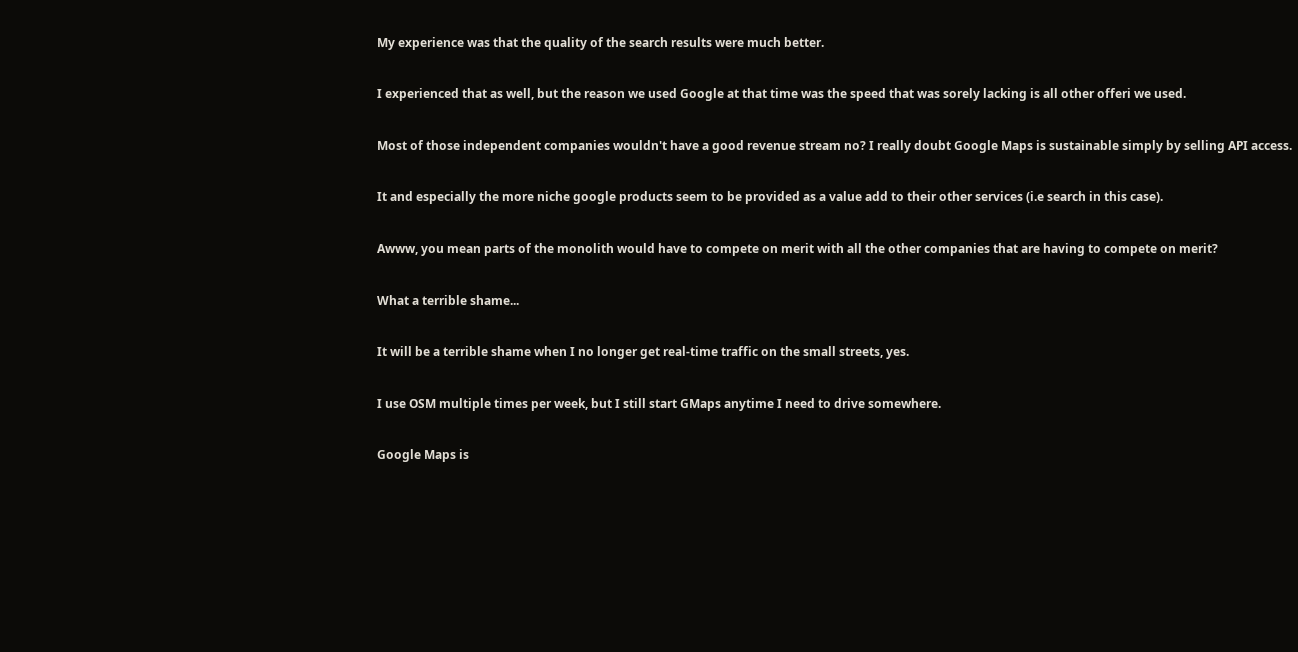My experience was that the quality of the search results were much better.

I experienced that as well, but the reason we used Google at that time was the speed that was sorely lacking is all other offeri we used.

Most of those independent companies wouldn't have a good revenue stream no? I really doubt Google Maps is sustainable simply by selling API access.

It and especially the more niche google products seem to be provided as a value add to their other services (i.e search in this case).

Awww, you mean parts of the monolith would have to compete on merit with all the other companies that are having to compete on merit?

What a terrible shame...

It will be a terrible shame when I no longer get real-time traffic on the small streets, yes.

I use OSM multiple times per week, but I still start GMaps anytime I need to drive somewhere.

Google Maps is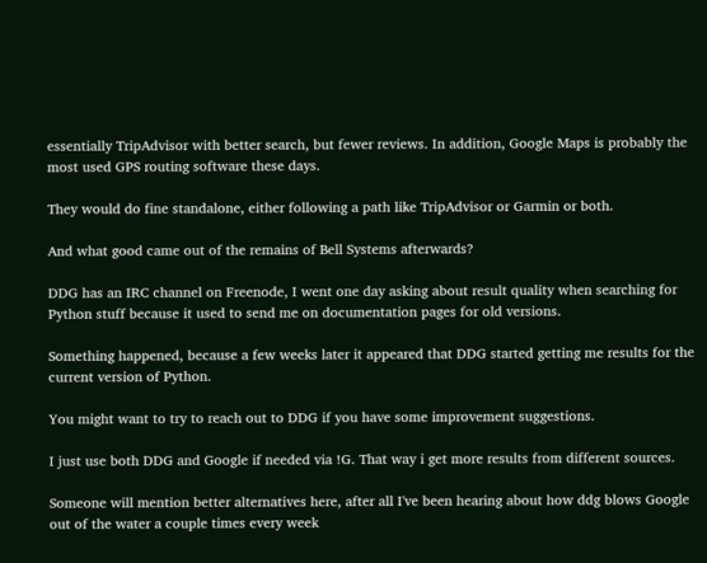essentially TripAdvisor with better search, but fewer reviews. In addition, Google Maps is probably the most used GPS routing software these days.

They would do fine standalone, either following a path like TripAdvisor or Garmin or both.

And what good came out of the remains of Bell Systems afterwards?

DDG has an IRC channel on Freenode, I went one day asking about result quality when searching for Python stuff because it used to send me on documentation pages for old versions.

Something happened, because a few weeks later it appeared that DDG started getting me results for the current version of Python.

You might want to try to reach out to DDG if you have some improvement suggestions.

I just use both DDG and Google if needed via !G. That way i get more results from different sources.

Someone will mention better alternatives here, after all I've been hearing about how ddg blows Google out of the water a couple times every week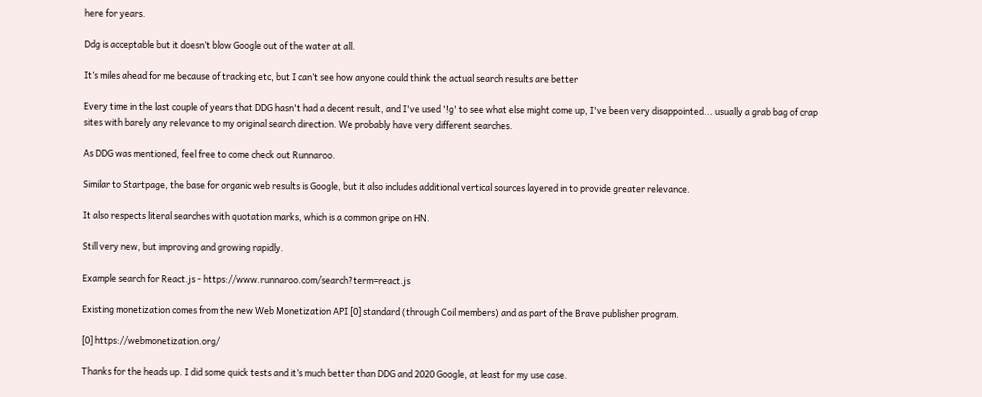here for years.

Ddg is acceptable but it doesn’t blow Google out of the water at all.

It’s miles ahead for me because of tracking etc, but I can’t see how anyone could think the actual search results are better

Every time in the last couple of years that DDG hasn't had a decent result, and I've used '!g' to see what else might come up, I've been very disappointed... usually a grab bag of crap sites with barely any relevance to my original search direction. We probably have very different searches.

As DDG was mentioned, feel free to come check out Runnaroo.

Similar to Startpage, the base for organic web results is Google, but it also includes additional vertical sources layered in to provide greater relevance.

It also respects literal searches with quotation marks, which is a common gripe on HN.

Still very new, but improving and growing rapidly.

Example search for React.js - https://www.runnaroo.com/search?term=react.js

Existing monetization comes from the new Web Monetization API [0] standard (through Coil members) and as part of the Brave publisher program.

[0] https://webmonetization.org/

Thanks for the heads up. I did some quick tests and it’s much better than DDG and 2020 Google, at least for my use case.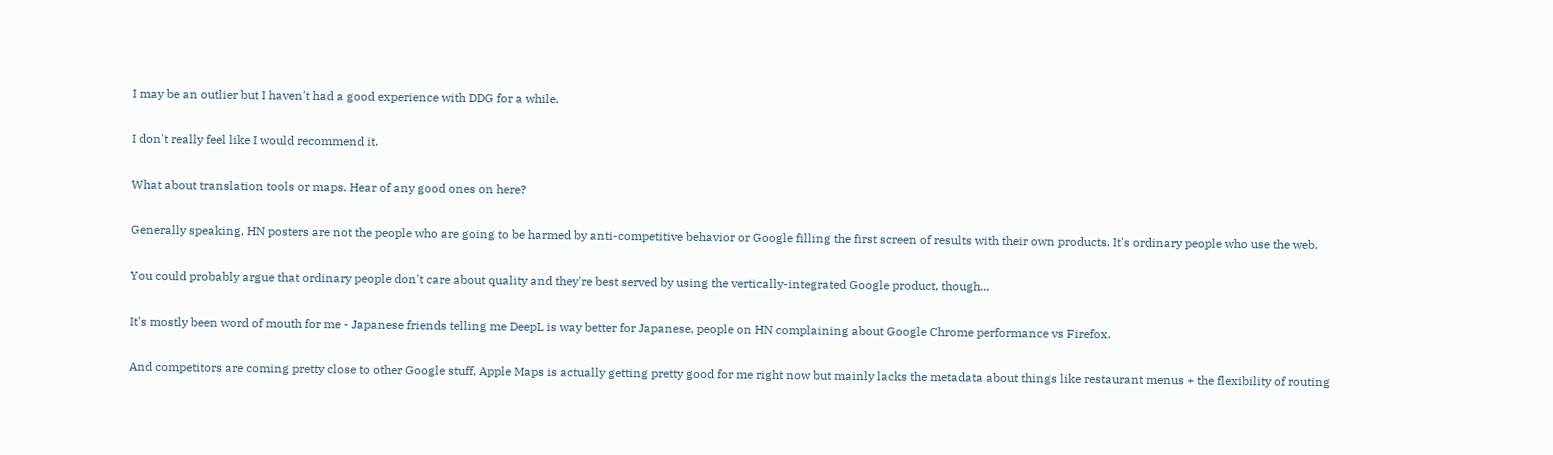I may be an outlier but I haven't had a good experience with DDG for a while.

I don't really feel like I would recommend it.

What about translation tools or maps. Hear of any good ones on here?

Generally speaking, HN posters are not the people who are going to be harmed by anti-competitive behavior or Google filling the first screen of results with their own products. It's ordinary people who use the web.

You could probably argue that ordinary people don't care about quality and they're best served by using the vertically-integrated Google product, though...

It's mostly been word of mouth for me - Japanese friends telling me DeepL is way better for Japanese, people on HN complaining about Google Chrome performance vs Firefox.

And competitors are coming pretty close to other Google stuff, Apple Maps is actually getting pretty good for me right now but mainly lacks the metadata about things like restaurant menus + the flexibility of routing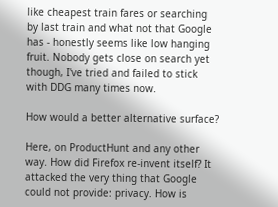like cheapest train fares or searching by last train and what not that Google has - honestly seems like low hanging fruit. Nobody gets close on search yet though, I've tried and failed to stick with DDG many times now.

How would a better alternative surface?

Here, on ProductHunt and any other way. How did Firefox re-invent itself? It attacked the very thing that Google could not provide: privacy. How is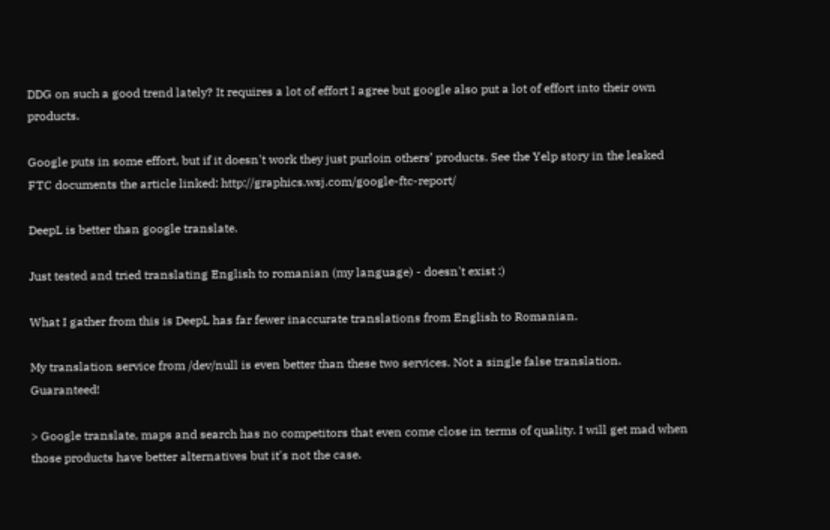DDG on such a good trend lately? It requires a lot of effort I agree but google also put a lot of effort into their own products.

Google puts in some effort, but if it doesn't work they just purloin others’ products. See the Yelp story in the leaked FTC documents the article linked: http://graphics.wsj.com/google-ftc-report/

DeepL is better than google translate.

Just tested and tried translating English to romanian (my language) - doesn't exist :)

What I gather from this is DeepL has far fewer inaccurate translations from English to Romanian.

My translation service from /dev/null is even better than these two services. Not a single false translation. Guaranteed!

> Google translate, maps and search has no competitors that even come close in terms of quality. I will get mad when those products have better alternatives but it's not the case.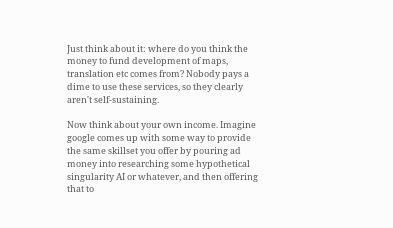Just think about it: where do you think the money to fund development of maps, translation etc comes from? Nobody pays a dime to use these services, so they clearly aren't self-sustaining.

Now think about your own income. Imagine google comes up with some way to provide the same skillset you offer by pouring ad money into researching some hypothetical singularity AI or whatever, and then offering that to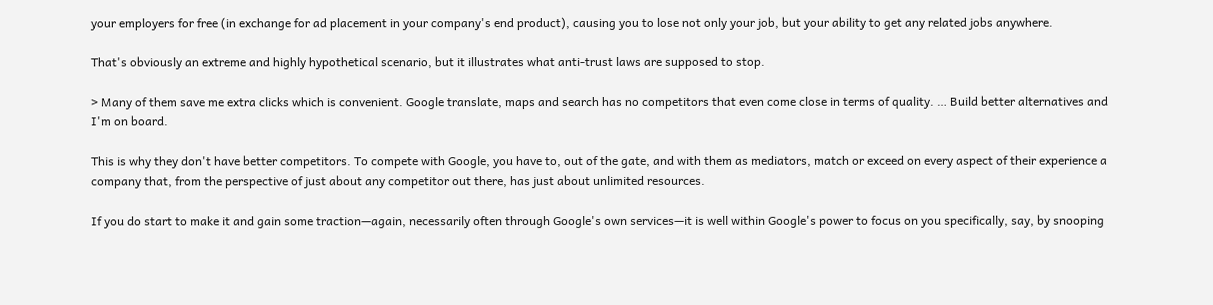your employers for free (in exchange for ad placement in your company's end product), causing you to lose not only your job, but your ability to get any related jobs anywhere.

That's obviously an extreme and highly hypothetical scenario, but it illustrates what anti-trust laws are supposed to stop.

> Many of them save me extra clicks which is convenient. Google translate, maps and search has no competitors that even come close in terms of quality. … Build better alternatives and I'm on board.

This is why they don't have better competitors. To compete with Google, you have to, out of the gate, and with them as mediators, match or exceed on every aspect of their experience a company that, from the perspective of just about any competitor out there, has just about unlimited resources.

If you do start to make it and gain some traction—again, necessarily often through Google's own services—it is well within Google's power to focus on you specifically, say, by snooping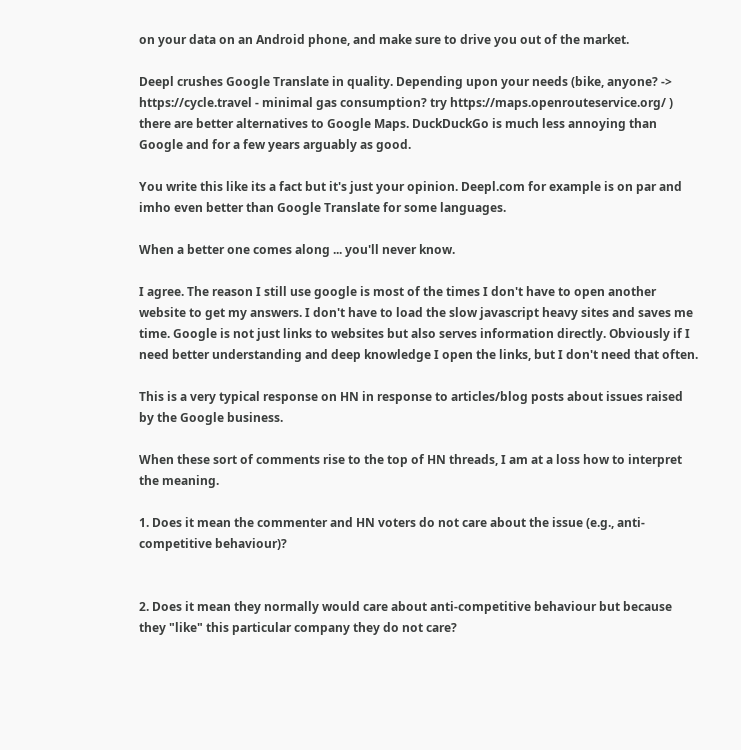on your data on an Android phone, and make sure to drive you out of the market.

Deepl crushes Google Translate in quality. Depending upon your needs (bike, anyone? -> https://cycle.travel - minimal gas consumption? try https://maps.openrouteservice.org/ ) there are better alternatives to Google Maps. DuckDuckGo is much less annoying than Google and for a few years arguably as good.

You write this like its a fact but it's just your opinion. Deepl.com for example is on par and imho even better than Google Translate for some languages.

When a better one comes along ... you'll never know.

I agree. The reason I still use google is most of the times I don't have to open another website to get my answers. I don't have to load the slow javascript heavy sites and saves me time. Google is not just links to websites but also serves information directly. Obviously if I need better understanding and deep knowledge I open the links, but I don't need that often.

This is a very typical response on HN in response to articles/blog posts about issues raised by the Google business.

When these sort of comments rise to the top of HN threads, I am at a loss how to interpret the meaning.

1. Does it mean the commenter and HN voters do not care about the issue (e.g., anti-competitive behaviour)?


2. Does it mean they normally would care about anti-competitive behaviour but because they "like" this particular company they do not care?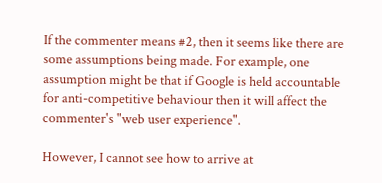If the commenter means #2, then it seems like there are some assumptions being made. For example, one assumption might be that if Google is held accountable for anti-competitive behaviour then it will affect the commenter's "web user experience".

However, I cannot see how to arrive at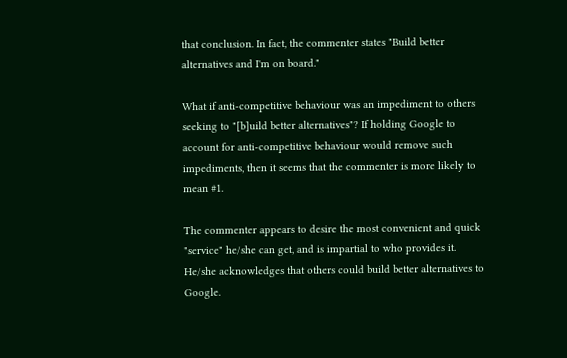that conclusion. In fact, the commenter states "Build better alternatives and I'm on board."

What if anti-competitive behaviour was an impediment to others seeking to "[b]uild better alternatives"? If holding Google to account for anti-competitive behaviour would remove such impediments, then it seems that the commenter is more likely to mean #1.

The commenter appears to desire the most convenient and quick "service" he/she can get, and is impartial to who provides it. He/she acknowledges that others could build better alternatives to Google.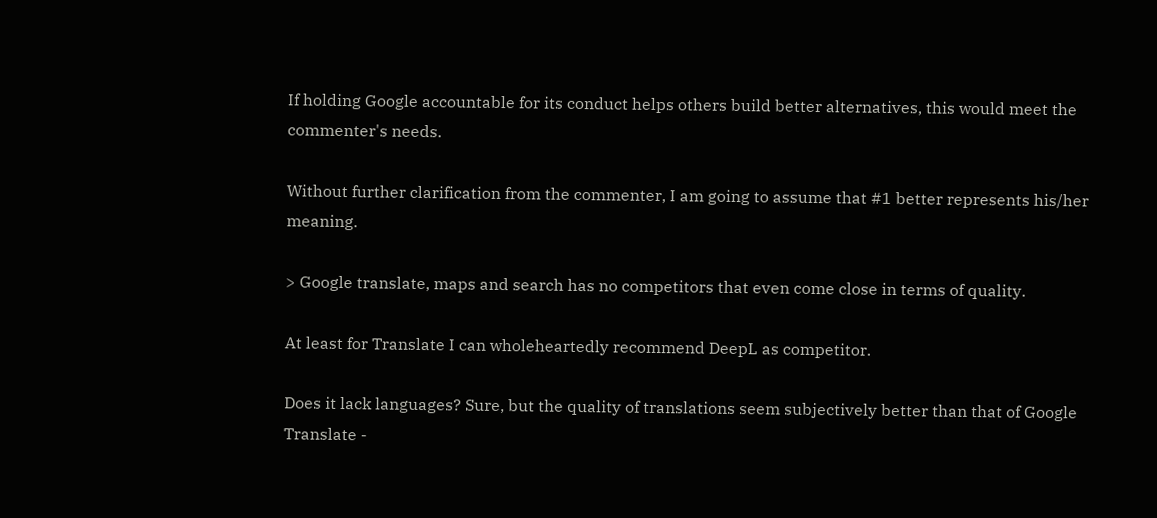If holding Google accountable for its conduct helps others build better alternatives, this would meet the commenter's needs.

Without further clarification from the commenter, I am going to assume that #1 better represents his/her meaning.

> Google translate, maps and search has no competitors that even come close in terms of quality.

At least for Translate I can wholeheartedly recommend DeepL as competitor.

Does it lack languages? Sure, but the quality of translations seem subjectively better than that of Google Translate -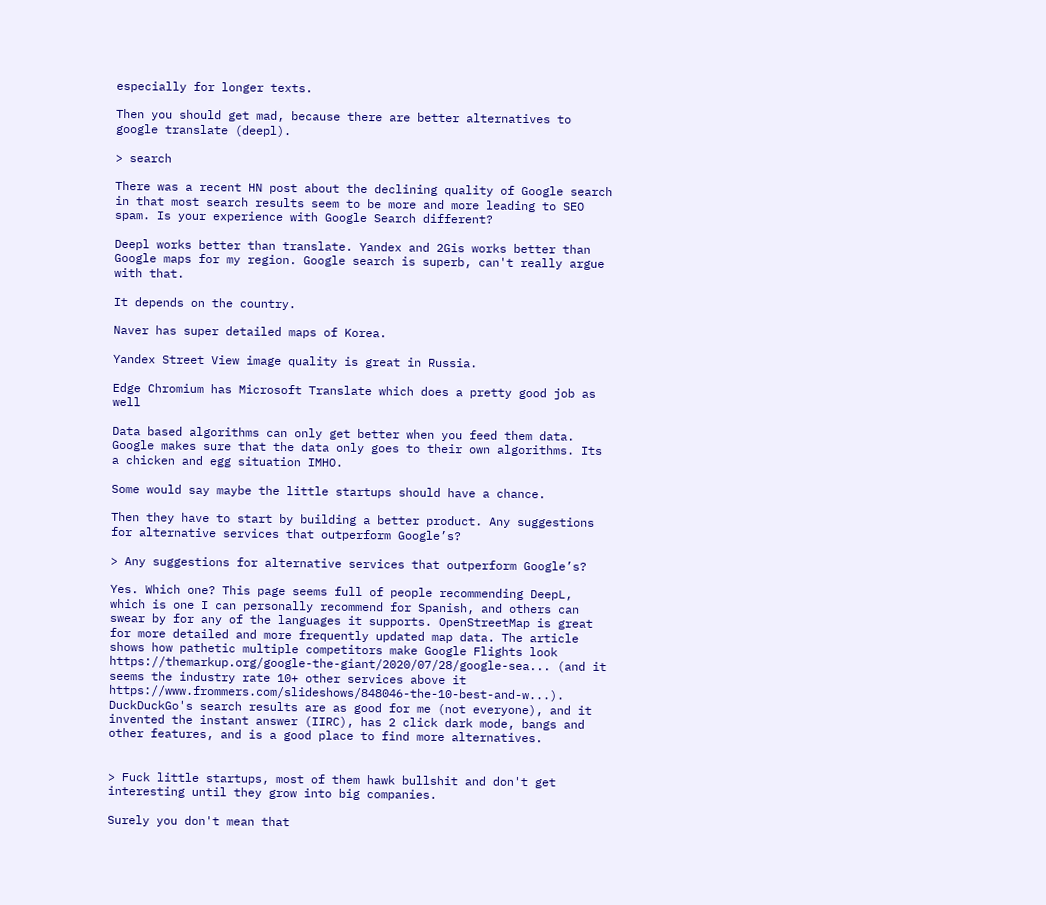especially for longer texts.

Then you should get mad, because there are better alternatives to google translate (deepl).

> search

There was a recent HN post about the declining quality of Google search in that most search results seem to be more and more leading to SEO spam. Is your experience with Google Search different?

Deepl works better than translate. Yandex and 2Gis works better than Google maps for my region. Google search is superb, can't really argue with that.

It depends on the country.

Naver has super detailed maps of Korea.

Yandex Street View image quality is great in Russia.

Edge Chromium has Microsoft Translate which does a pretty good job as well

Data based algorithms can only get better when you feed them data. Google makes sure that the data only goes to their own algorithms. Its a chicken and egg situation IMHO.

Some would say maybe the little startups should have a chance.

Then they have to start by building a better product. Any suggestions for alternative services that outperform Google’s?

> Any suggestions for alternative services that outperform Google’s?

Yes. Which one? This page seems full of people recommending DeepL, which is one I can personally recommend for Spanish, and others can swear by for any of the languages it supports. OpenStreetMap is great for more detailed and more frequently updated map data. The article shows how pathetic multiple competitors make Google Flights look https://themarkup.org/google-the-giant/2020/07/28/google-sea... (and it seems the industry rate 10+ other services above it https://www.frommers.com/slideshows/848046-the-10-best-and-w...). DuckDuckGo's search results are as good for me (not everyone), and it invented the instant answer (IIRC), has 2 click dark mode, bangs and other features, and is a good place to find more alternatives.


> Fuck little startups, most of them hawk bullshit and don't get interesting until they grow into big companies.

Surely you don't mean that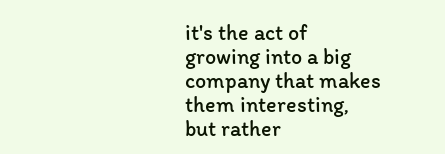it's the act of growing into a big company that makes them interesting, but rather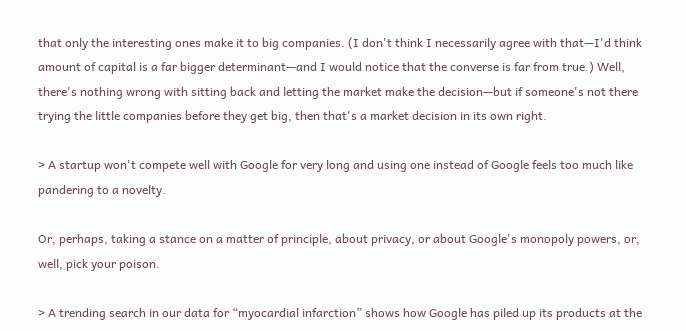that only the interesting ones make it to big companies. (I don't think I necessarily agree with that—I'd think amount of capital is a far bigger determinant—and I would notice that the converse is far from true.) Well, there's nothing wrong with sitting back and letting the market make the decision—but if someone's not there trying the little companies before they get big, then that's a market decision in its own right.

> A startup won't compete well with Google for very long and using one instead of Google feels too much like pandering to a novelty.

Or, perhaps, taking a stance on a matter of principle, about privacy, or about Google's monopoly powers, or, well, pick your poison.

> A trending search in our data for “myocardial infarction” shows how Google has piled up its products at the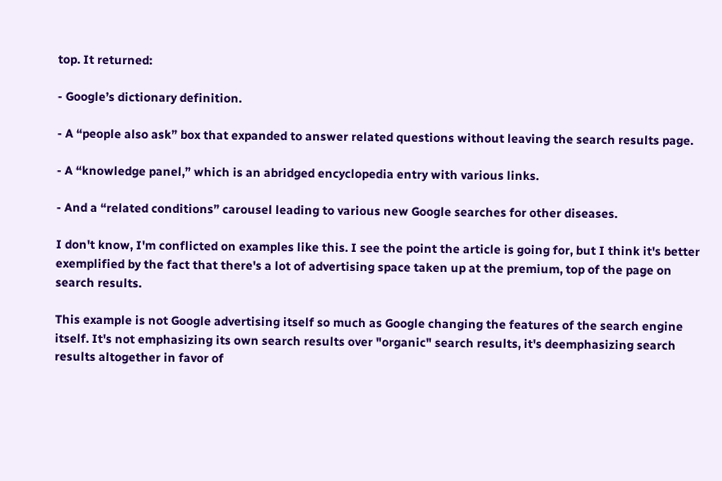top. It returned:

- Google’s dictionary definition.

- A “people also ask” box that expanded to answer related questions without leaving the search results page.

- A “knowledge panel,” which is an abridged encyclopedia entry with various links.

- And a “related conditions” carousel leading to various new Google searches for other diseases.

I don't know, I'm conflicted on examples like this. I see the point the article is going for, but I think it's better exemplified by the fact that there's a lot of advertising space taken up at the premium, top of the page on search results.

This example is not Google advertising itself so much as Google changing the features of the search engine itself. It's not emphasizing its own search results over "organic" search results, it's deemphasizing search results altogether in favor of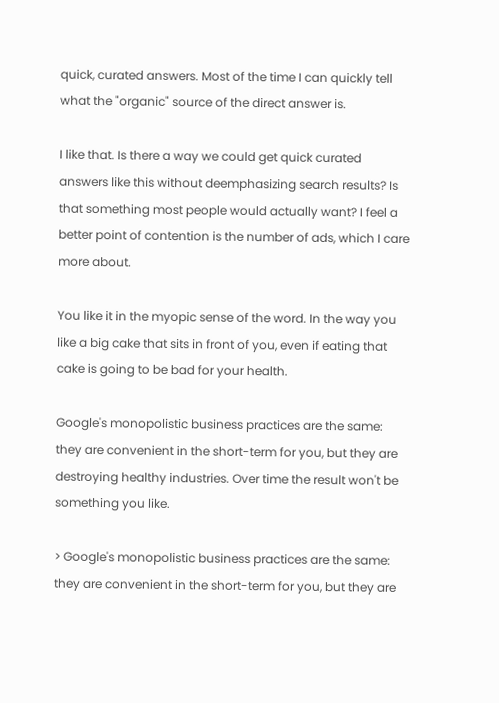quick, curated answers. Most of the time I can quickly tell what the "organic" source of the direct answer is.

I like that. Is there a way we could get quick curated answers like this without deemphasizing search results? Is that something most people would actually want? I feel a better point of contention is the number of ads, which I care more about.

You like it in the myopic sense of the word. In the way you like a big cake that sits in front of you, even if eating that cake is going to be bad for your health.

Google's monopolistic business practices are the same: they are convenient in the short-term for you, but they are destroying healthy industries. Over time the result won't be something you like.

> Google's monopolistic business practices are the same: they are convenient in the short-term for you, but they are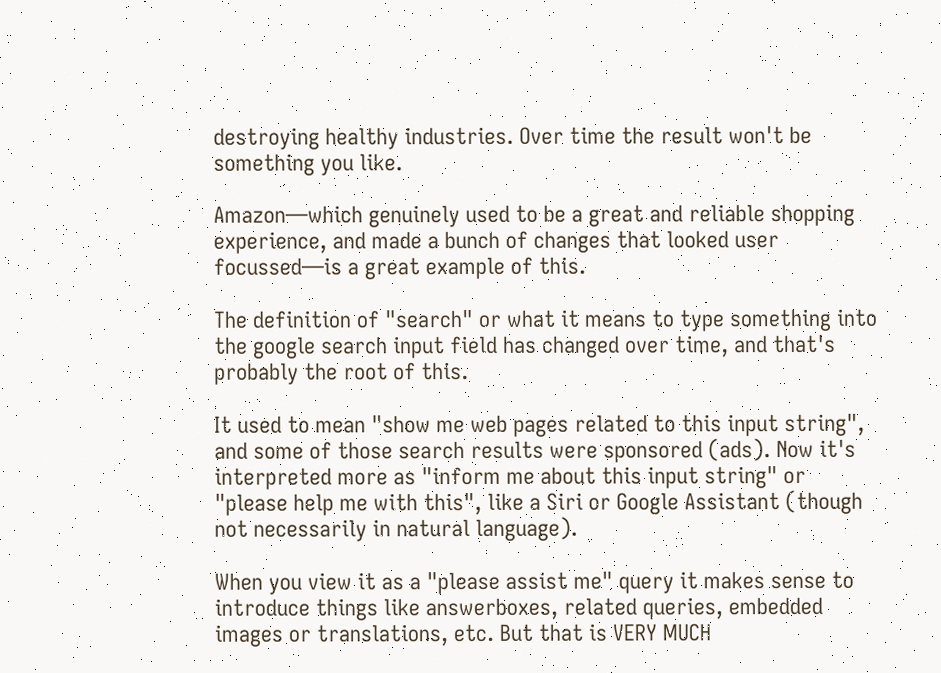destroying healthy industries. Over time the result won't be something you like.

Amazon—which genuinely used to be a great and reliable shopping experience, and made a bunch of changes that looked user focussed—is a great example of this.

The definition of "search" or what it means to type something into the google search input field has changed over time, and that's probably the root of this.

It used to mean "show me web pages related to this input string", and some of those search results were sponsored (ads). Now it's interpreted more as "inform me about this input string" or "please help me with this", like a Siri or Google Assistant (though not necessarily in natural language).

When you view it as a "please assist me" query it makes sense to introduce things like answerboxes, related queries, embedded images or translations, etc. But that is VERY MUCH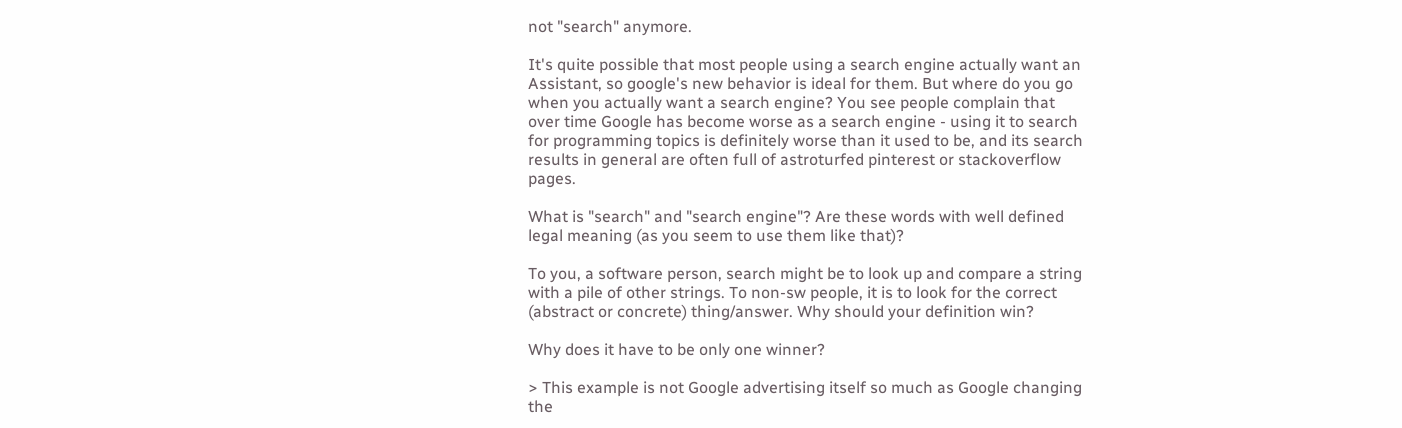not "search" anymore.

It's quite possible that most people using a search engine actually want an Assistant, so google's new behavior is ideal for them. But where do you go when you actually want a search engine? You see people complain that over time Google has become worse as a search engine - using it to search for programming topics is definitely worse than it used to be, and its search results in general are often full of astroturfed pinterest or stackoverflow pages.

What is "search" and "search engine"? Are these words with well defined legal meaning (as you seem to use them like that)?

To you, a software person, search might be to look up and compare a string with a pile of other strings. To non-sw people, it is to look for the correct (abstract or concrete) thing/answer. Why should your definition win?

Why does it have to be only one winner?

> This example is not Google advertising itself so much as Google changing the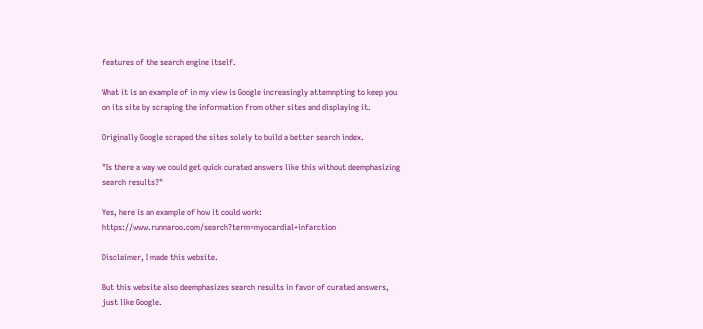features of the search engine itself.

What it is an example of in my view is Google increasingly attemnpting to keep you on its site by scraping the information from other sites and displaying it.

Originally Google scraped the sites solely to build a better search index.

"Is there a way we could get quick curated answers like this without deemphasizing search results?"

Yes, here is an example of how it could work: https://www.runnaroo.com/search?term=myocardial+infarction

Disclaimer, I made this website.

But this website also deemphasizes search results in favor of curated answers, just like Google.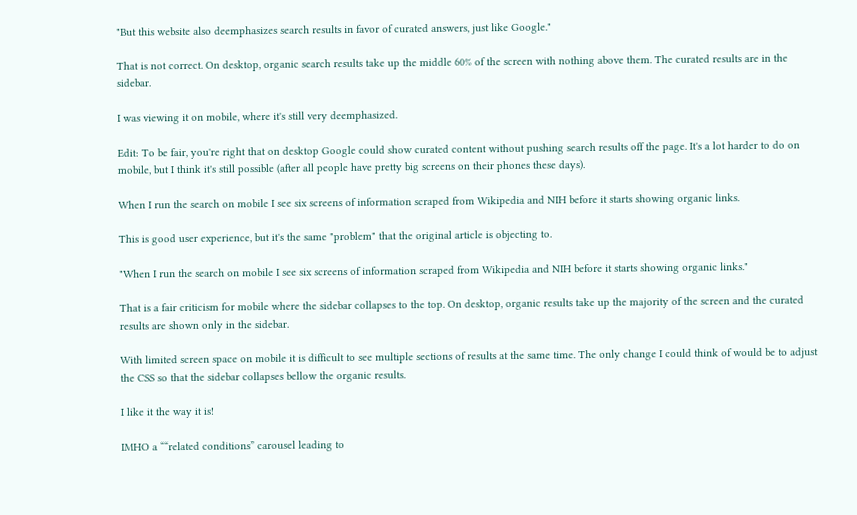"But this website also deemphasizes search results in favor of curated answers, just like Google."

That is not correct. On desktop, organic search results take up the middle 60% of the screen with nothing above them. The curated results are in the sidebar.

I was viewing it on mobile, where it's still very deemphasized.

Edit: To be fair, you're right that on desktop Google could show curated content without pushing search results off the page. It's a lot harder to do on mobile, but I think it's still possible (after all people have pretty big screens on their phones these days).

When I run the search on mobile I see six screens of information scraped from Wikipedia and NIH before it starts showing organic links.

This is good user experience, but it's the same "problem" that the original article is objecting to.

"When I run the search on mobile I see six screens of information scraped from Wikipedia and NIH before it starts showing organic links."

That is a fair criticism for mobile where the sidebar collapses to the top. On desktop, organic results take up the majority of the screen and the curated results are shown only in the sidebar.

With limited screen space on mobile it is difficult to see multiple sections of results at the same time. The only change I could think of would be to adjust the CSS so that the sidebar collapses bellow the organic results.

I like it the way it is!

IMHO a ““related conditions” carousel leading to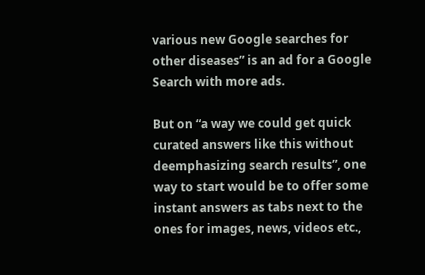various new Google searches for other diseases” is an ad for a Google Search with more ads.

But on “a way we could get quick curated answers like this without deemphasizing search results”, one way to start would be to offer some instant answers as tabs next to the ones for images, news, videos etc.,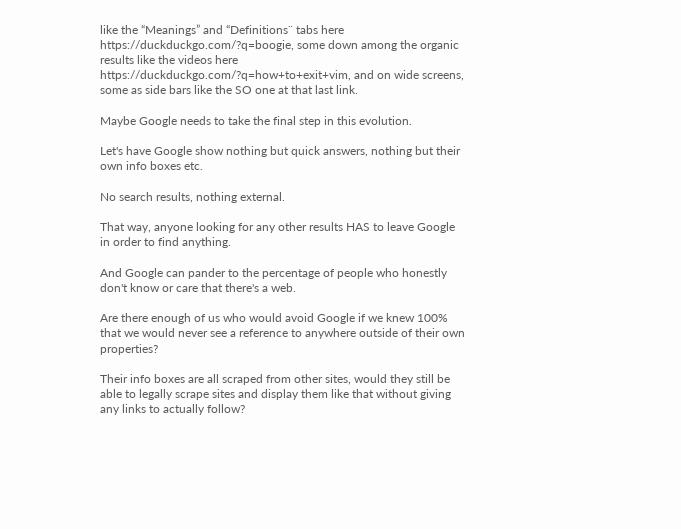like the “Meanings” and “Definitions¨ tabs here https://duckduckgo.com/?q=boogie, some down among the organic results like the videos here https://duckduckgo.com/?q=how+to+exit+vim, and on wide screens, some as side bars like the SO one at that last link.

Maybe Google needs to take the final step in this evolution.

Let's have Google show nothing but quick answers, nothing but their own info boxes etc.

No search results, nothing external.

That way, anyone looking for any other results HAS to leave Google in order to find anything.

And Google can pander to the percentage of people who honestly don't know or care that there's a web.

Are there enough of us who would avoid Google if we knew 100% that we would never see a reference to anywhere outside of their own properties?

Their info boxes are all scraped from other sites, would they still be able to legally scrape sites and display them like that without giving any links to actually follow?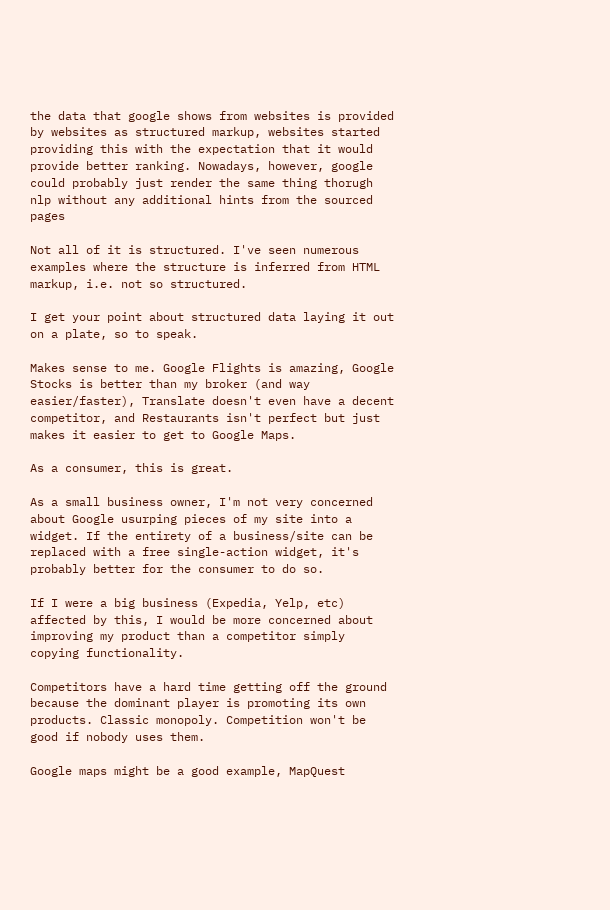the data that google shows from websites is provided by websites as structured markup, websites started providing this with the expectation that it would provide better ranking. Nowadays, however, google could probably just render the same thing thorugh nlp without any additional hints from the sourced pages

Not all of it is structured. I've seen numerous examples where the structure is inferred from HTML markup, i.e. not so structured.

I get your point about structured data laying it out on a plate, so to speak.

Makes sense to me. Google Flights is amazing, Google Stocks is better than my broker (and way easier/faster), Translate doesn't even have a decent competitor, and Restaurants isn't perfect but just makes it easier to get to Google Maps.

As a consumer, this is great.

As a small business owner, I'm not very concerned about Google usurping pieces of my site into a widget. If the entirety of a business/site can be replaced with a free single-action widget, it's probably better for the consumer to do so.

If I were a big business (Expedia, Yelp, etc) affected by this, I would be more concerned about improving my product than a competitor simply copying functionality.

Competitors have a hard time getting off the ground because the dominant player is promoting its own products. Classic monopoly. Competition won't be good if nobody uses them.

Google maps might be a good example, MapQuest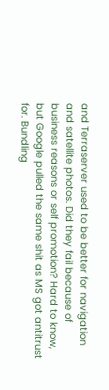and Terraserver used to be better for navigation and satellite photos. Did they fail because of business reasons or self promotion? Hard to know, but Google pulled the same shit as MS got antitrust for. Bundling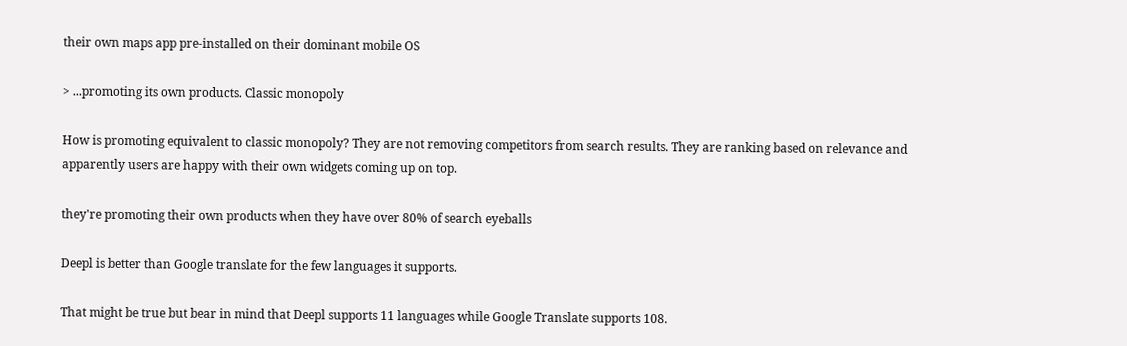their own maps app pre-installed on their dominant mobile OS

> ...promoting its own products. Classic monopoly

How is promoting equivalent to classic monopoly? They are not removing competitors from search results. They are ranking based on relevance and apparently users are happy with their own widgets coming up on top.

they're promoting their own products when they have over 80% of search eyeballs

Deepl is better than Google translate for the few languages it supports.

That might be true but bear in mind that Deepl supports 11 languages while Google Translate supports 108.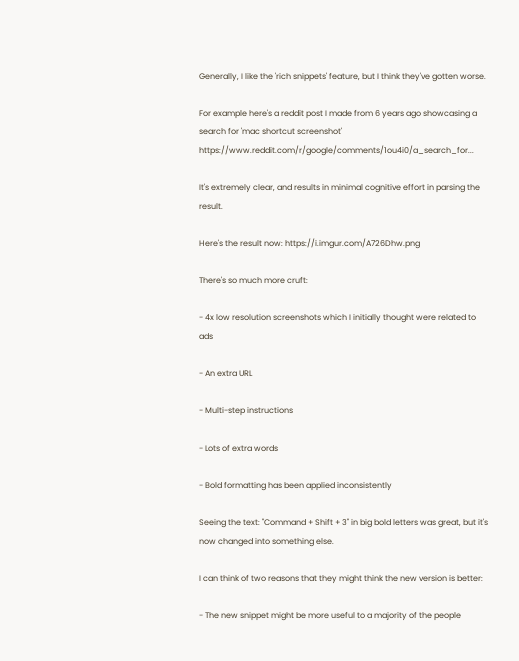Generally, I like the 'rich snippets' feature, but I think they've gotten worse.

For example here's a reddit post I made from 6 years ago showcasing a search for 'mac shortcut screenshot' https://www.reddit.com/r/google/comments/1ou4i0/a_search_for...

It's extremely clear, and results in minimal cognitive effort in parsing the result.

Here's the result now: https://i.imgur.com/A726Dhw.png

There's so much more cruft:

- 4x low resolution screenshots which I initially thought were related to ads

- An extra URL

- Multi-step instructions

- Lots of extra words

- Bold formatting has been applied inconsistently

Seeing the text: "Command + Shift + 3" in big bold letters was great, but it's now changed into something else.

I can think of two reasons that they might think the new version is better:

- The new snippet might be more useful to a majority of the people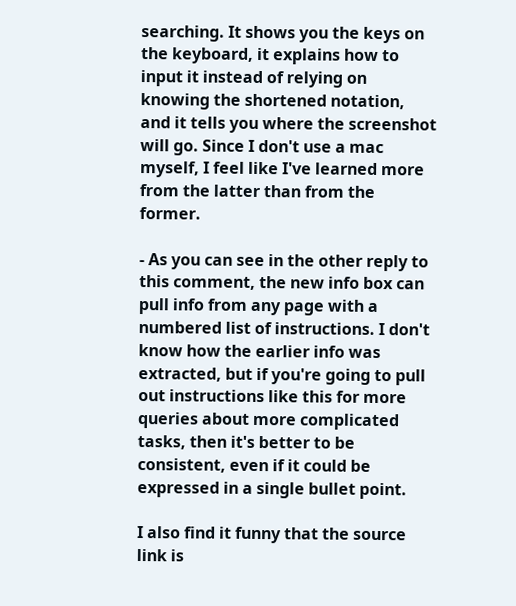searching. It shows you the keys on the keyboard, it explains how to input it instead of relying on knowing the shortened notation, and it tells you where the screenshot will go. Since I don't use a mac myself, I feel like I've learned more from the latter than from the former.

- As you can see in the other reply to this comment, the new info box can pull info from any page with a numbered list of instructions. I don't know how the earlier info was extracted, but if you're going to pull out instructions like this for more queries about more complicated tasks, then it's better to be consistent, even if it could be expressed in a single bullet point.

I also find it funny that the source link is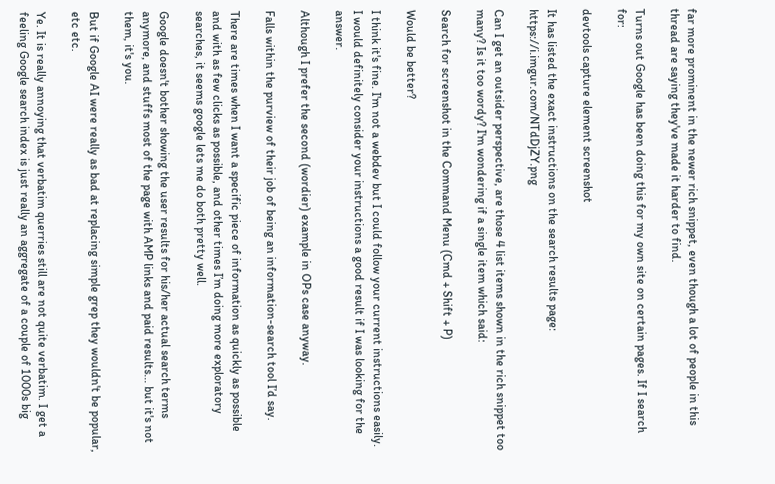far more prominent in the newer rich snippet, even though a lot of people in this thread are saying they've made it harder to find.

Turns out Google has been doing this for my own site on certain pages. If I search for:

devtools capture element screenshot

It has listed the exact instructions on the search results page: https://i.imgur.com/NTdDjZY.png

Can I get an outsider perspective, are those 4 list items shown in the rich snippet too many? Is it too wordy? I'm wondering if a single item which said:

Search for screenshot in the Command Menu (Cmd + Shift + P)

Would be better?

I think it's fine. I'm not a webdev but I could follow your current instructions easily. I would definitely consider your instructions a good result if I was looking for the answer.

Although I prefer the second (wordier) example in OPs case anyway.

Falls within the purview of their job of being an information-search tool I’d say.

There are times when I want a specific piece of information as quickly as possible and with as few clicks as possible, and other times I’m doing more exploratory searches, it seems google lets me do both pretty well.

Google doesn't bother showing the user results for his/her actual search terms anymore, and stuffs most of the page with AMP links and paid results... but it's not them, it's you.

But if Google AI were really as bad at replacing simple grep they wouldn't be popular, etc etc.

Ye. It is really annoying that verbatim querries still are not quite verbatim. I get a feeling Google search index is just really an aggregate of a couple of 1000s big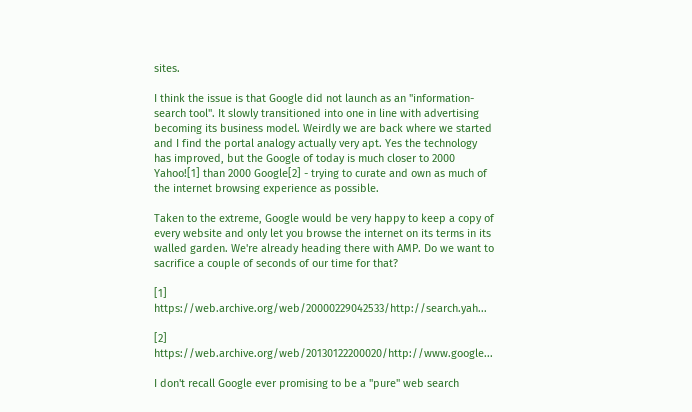sites.

I think the issue is that Google did not launch as an "information-search tool". It slowly transitioned into one in line with advertising becoming its business model. Weirdly we are back where we started and I find the portal analogy actually very apt. Yes the technology has improved, but the Google of today is much closer to 2000 Yahoo![1] than 2000 Google[2] - trying to curate and own as much of the internet browsing experience as possible.

Taken to the extreme, Google would be very happy to keep a copy of every website and only let you browse the internet on its terms in its walled garden. We're already heading there with AMP. Do we want to sacrifice a couple of seconds of our time for that?

[1] https://web.archive.org/web/20000229042533/http://search.yah...

[2] https://web.archive.org/web/20130122200020/http://www.google...

I don't recall Google ever promising to be a "pure" web search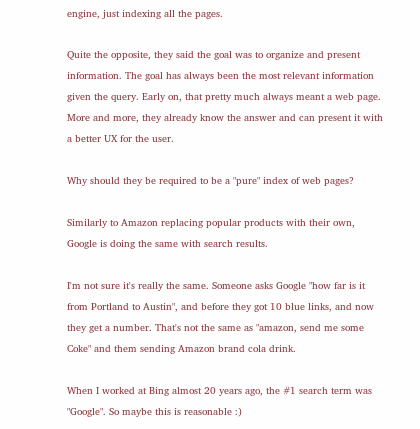engine, just indexing all the pages.

Quite the opposite, they said the goal was to organize and present information. The goal has always been the most relevant information given the query. Early on, that pretty much always meant a web page. More and more, they already know the answer and can present it with a better UX for the user.

Why should they be required to be a "pure" index of web pages?

Similarly to Amazon replacing popular products with their own, Google is doing the same with search results.

I'm not sure it's really the same. Someone asks Google "how far is it from Portland to Austin", and before they got 10 blue links, and now they get a number. That's not the same as "amazon, send me some Coke" and them sending Amazon brand cola drink.

When I worked at Bing almost 20 years ago, the #1 search term was "Google". So maybe this is reasonable :)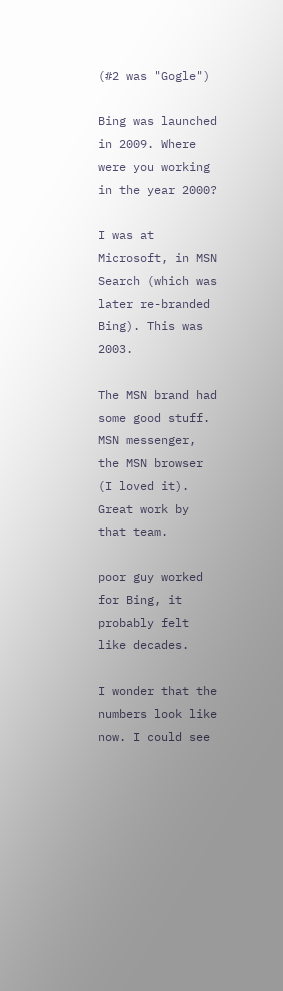(#2 was "Gogle")

Bing was launched in 2009. Where were you working in the year 2000?

I was at Microsoft, in MSN Search (which was later re-branded Bing). This was 2003.

The MSN brand had some good stuff. MSN messenger, the MSN browser (I loved it). Great work by that team.

poor guy worked for Bing, it probably felt like decades.

I wonder that the numbers look like now. I could see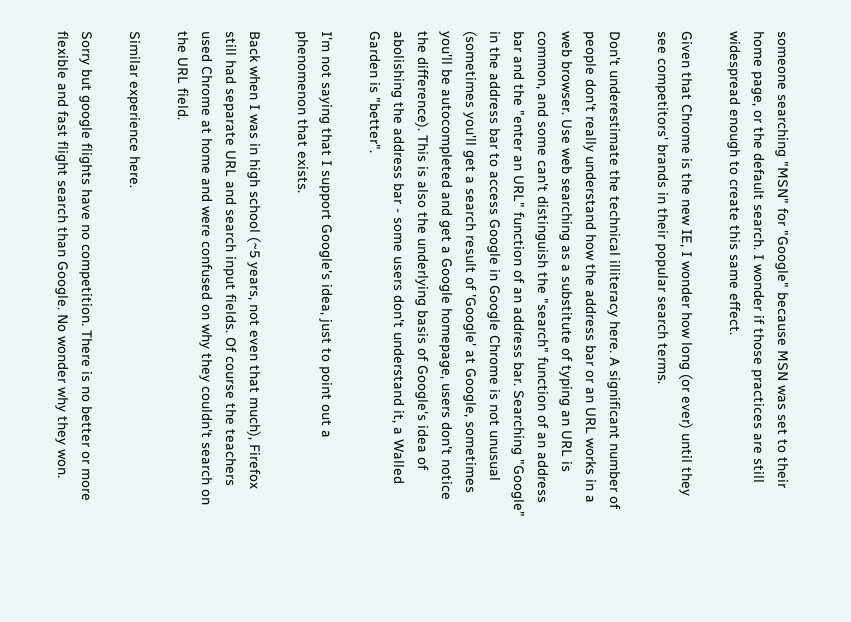someone searching "MSN" for "Google" because MSN was set to their home page, or the default search. I wonder if those practices are still widespread enough to create this same effect.

Given that Chrome is the new IE, I wonder how long (or ever) until they see competitors' brands in their popular search terms.

Don't underestimate the technical illiteracy here. A significant number of people don't really understand how the address bar or an URL works in a web browser. Use web searching as a substitute of typing an URL is common, and some can't distinguish the "search" function of an address bar and the "enter an URL" function of an address bar. Searching "Google" in the address bar to access Google in Google Chrome is not unusual (sometimes you'll get a search result of 'Google' at Google, sometimes you'll be autocompleted and get a Google homepage, users don't notice the difference). This is also the underlying basis of Google's idea of abolishing the address bar - some users don't understand it, a Walled Garden is "better".

I'm not saying that I support Google's idea, just to point out a phenomenon that exists.

Back when I was in high school (~5 years, not even that much), Firefox still had separate URL and search input fields. Of course the teachers used Chrome at home and were confused on why they couldn't search on the URL field.

Similar experience here.

Sorry but google flights have no competition. There is no better or more flexible and fast flight search than Google. No wonder why they won.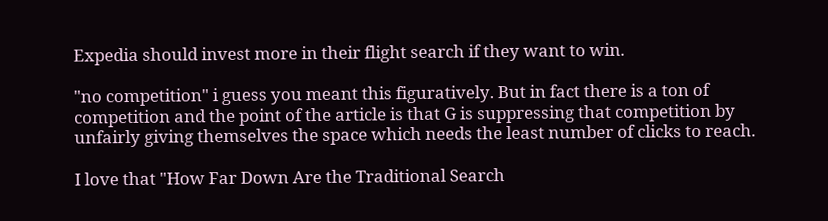Expedia should invest more in their flight search if they want to win.

"no competition" i guess you meant this figuratively. But in fact there is a ton of competition and the point of the article is that G is suppressing that competition by unfairly giving themselves the space which needs the least number of clicks to reach.

I love that "How Far Down Are the Traditional Search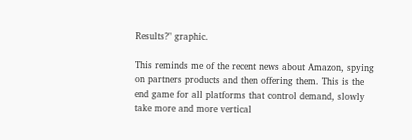Results?" graphic.

This reminds me of the recent news about Amazon, spying on partners products and then offering them. This is the end game for all platforms that control demand, slowly take more and more vertical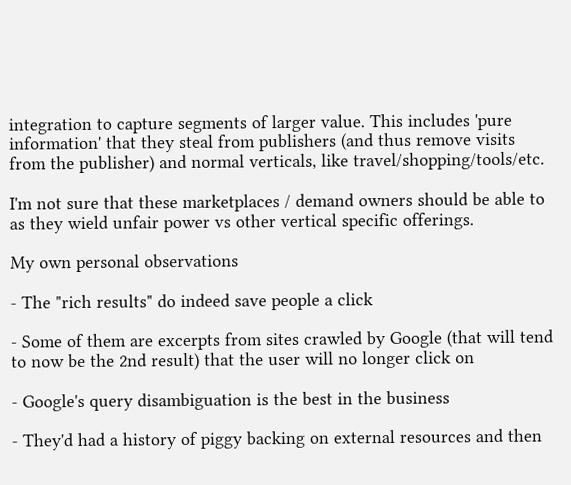integration to capture segments of larger value. This includes 'pure information' that they steal from publishers (and thus remove visits from the publisher) and normal verticals, like travel/shopping/tools/etc.

I'm not sure that these marketplaces / demand owners should be able to as they wield unfair power vs other vertical specific offerings.

My own personal observations

- The "rich results" do indeed save people a click

- Some of them are excerpts from sites crawled by Google (that will tend to now be the 2nd result) that the user will no longer click on

- Google's query disambiguation is the best in the business

- They'd had a history of piggy backing on external resources and then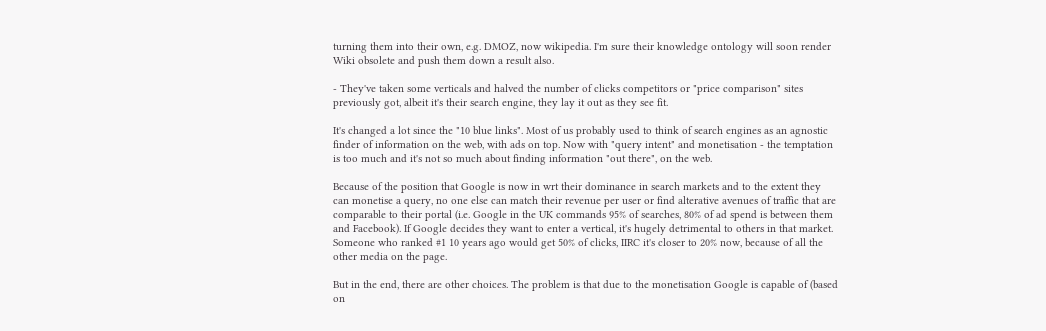turning them into their own, e.g. DMOZ, now wikipedia. I'm sure their knowledge ontology will soon render Wiki obsolete and push them down a result also.

- They've taken some verticals and halved the number of clicks competitors or "price comparison" sites previously got, albeit it's their search engine, they lay it out as they see fit.

It's changed a lot since the "10 blue links". Most of us probably used to think of search engines as an agnostic finder of information on the web, with ads on top. Now with "query intent" and monetisation - the temptation is too much and it's not so much about finding information "out there", on the web.

Because of the position that Google is now in wrt their dominance in search markets and to the extent they can monetise a query, no one else can match their revenue per user or find alterative avenues of traffic that are comparable to their portal (i.e. Google in the UK commands 95% of searches, 80% of ad spend is between them and Facebook). If Google decides they want to enter a vertical, it's hugely detrimental to others in that market. Someone who ranked #1 10 years ago would get 50% of clicks, IIRC it's closer to 20% now, because of all the other media on the page.

But in the end, there are other choices. The problem is that due to the monetisation Google is capable of (based on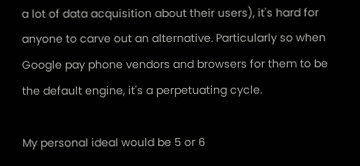a lot of data acquisition about their users), it's hard for anyone to carve out an alternative. Particularly so when Google pay phone vendors and browsers for them to be the default engine, it's a perpetuating cycle.

My personal ideal would be 5 or 6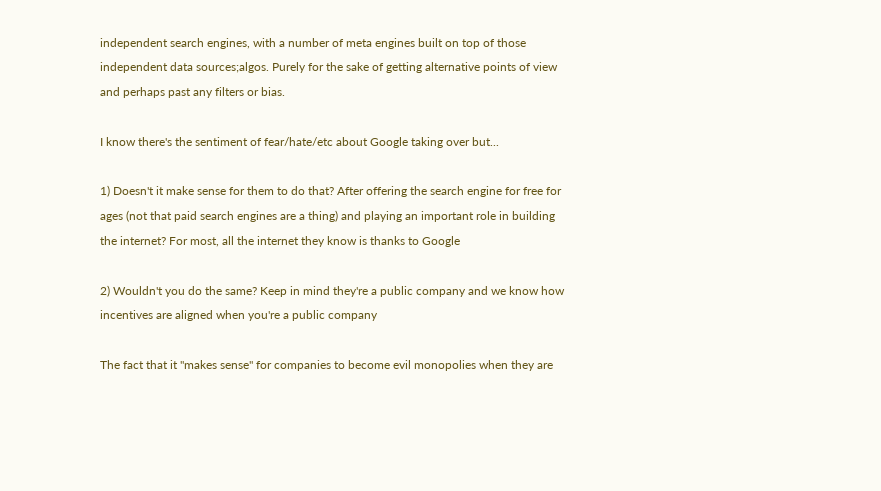independent search engines, with a number of meta engines built on top of those independent data sources;algos. Purely for the sake of getting alternative points of view and perhaps past any filters or bias.

I know there's the sentiment of fear/hate/etc about Google taking over but...

1) Doesn't it make sense for them to do that? After offering the search engine for free for ages (not that paid search engines are a thing) and playing an important role in building the internet? For most, all the internet they know is thanks to Google

2) Wouldn't you do the same? Keep in mind they're a public company and we know how incentives are aligned when you're a public company

The fact that it "makes sense" for companies to become evil monopolies when they are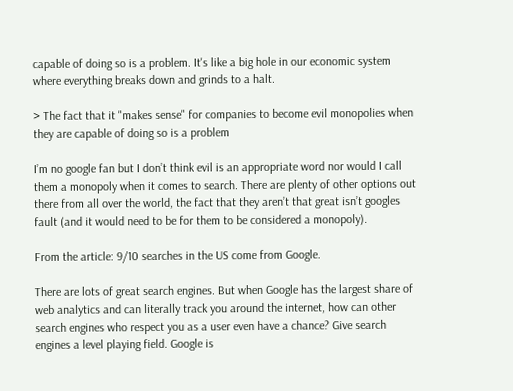capable of doing so is a problem. It's like a big hole in our economic system where everything breaks down and grinds to a halt.

> The fact that it "makes sense" for companies to become evil monopolies when they are capable of doing so is a problem

I’m no google fan but I don’t think evil is an appropriate word nor would I call them a monopoly when it comes to search. There are plenty of other options out there from all over the world, the fact that they aren’t that great isn’t googles fault (and it would need to be for them to be considered a monopoly).

From the article: 9/10 searches in the US come from Google.

There are lots of great search engines. But when Google has the largest share of web analytics and can literally track you around the internet, how can other search engines who respect you as a user even have a chance? Give search engines a level playing field. Google is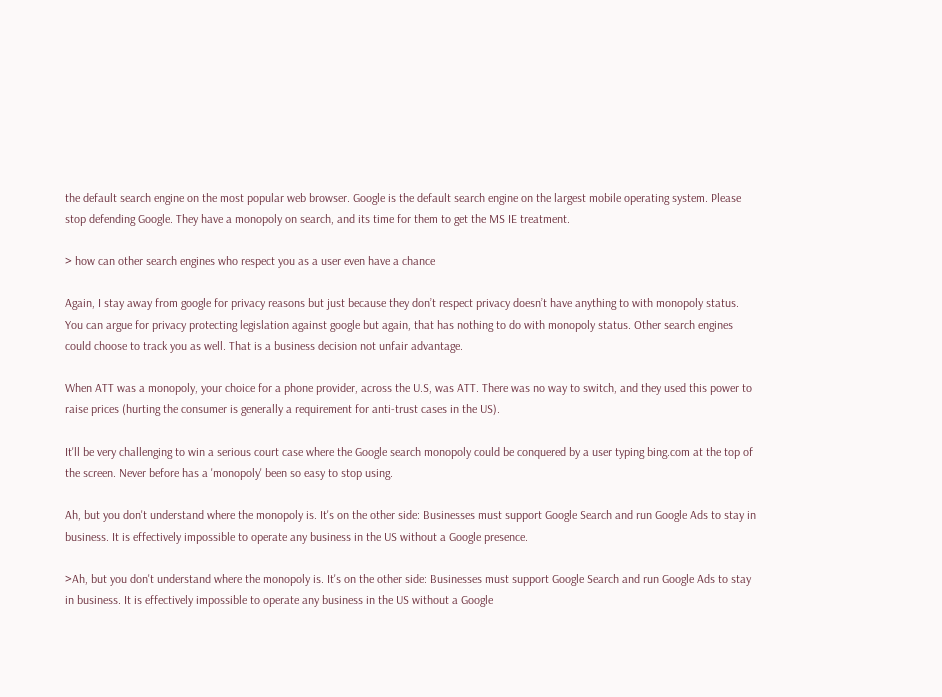the default search engine on the most popular web browser. Google is the default search engine on the largest mobile operating system. Please stop defending Google. They have a monopoly on search, and its time for them to get the MS IE treatment.

> how can other search engines who respect you as a user even have a chance

Again, I stay away from google for privacy reasons but just because they don’t respect privacy doesn’t have anything to with monopoly status. You can argue for privacy protecting legislation against google but again, that has nothing to do with monopoly status. Other search engines could choose to track you as well. That is a business decision not unfair advantage.

When ATT was a monopoly, your choice for a phone provider, across the U.S, was ATT. There was no way to switch, and they used this power to raise prices (hurting the consumer is generally a requirement for anti-trust cases in the US).

It'll be very challenging to win a serious court case where the Google search monopoly could be conquered by a user typing bing.com at the top of the screen. Never before has a 'monopoly' been so easy to stop using.

Ah, but you don't understand where the monopoly is. It's on the other side: Businesses must support Google Search and run Google Ads to stay in business. It is effectively impossible to operate any business in the US without a Google presence.

>Ah, but you don't understand where the monopoly is. It's on the other side: Businesses must support Google Search and run Google Ads to stay in business. It is effectively impossible to operate any business in the US without a Google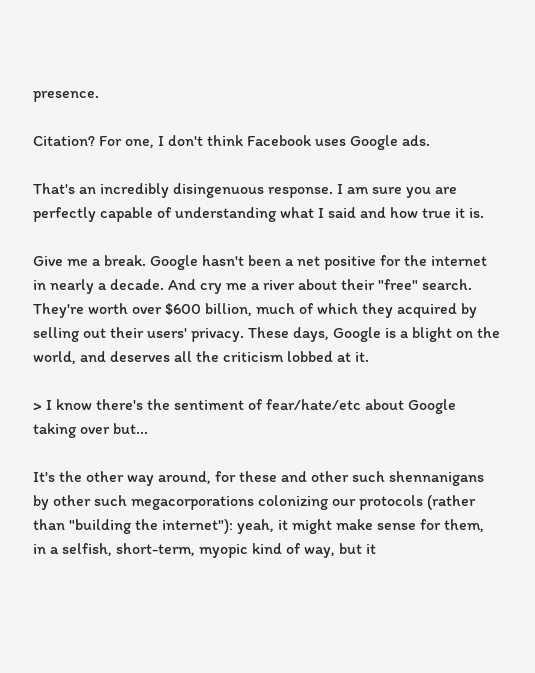presence.

Citation? For one, I don't think Facebook uses Google ads.

That's an incredibly disingenuous response. I am sure you are perfectly capable of understanding what I said and how true it is.

Give me a break. Google hasn't been a net positive for the internet in nearly a decade. And cry me a river about their "free" search. They're worth over $600 billion, much of which they acquired by selling out their users' privacy. These days, Google is a blight on the world, and deserves all the criticism lobbed at it.

> I know there's the sentiment of fear/hate/etc about Google taking over but...

It's the other way around, for these and other such shennanigans by other such megacorporations colonizing our protocols (rather than "building the internet"): yeah, it might make sense for them, in a selfish, short-term, myopic kind of way, but it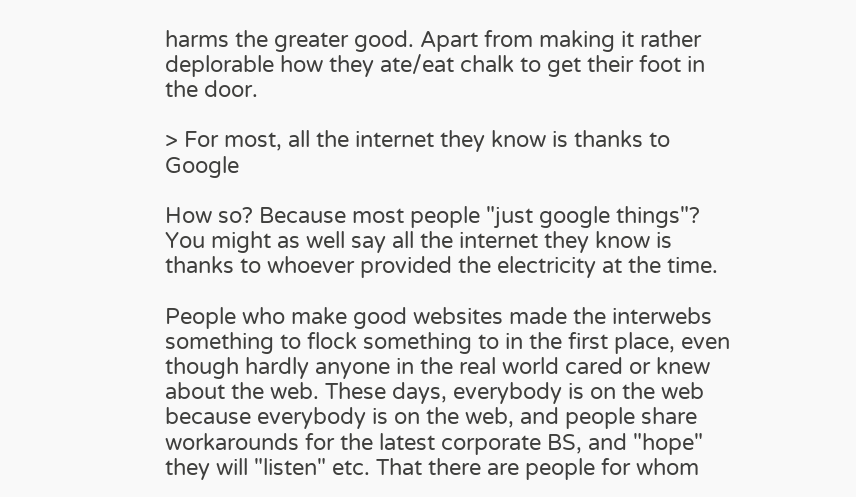harms the greater good. Apart from making it rather deplorable how they ate/eat chalk to get their foot in the door.

> For most, all the internet they know is thanks to Google

How so? Because most people "just google things"? You might as well say all the internet they know is thanks to whoever provided the electricity at the time.

People who make good websites made the interwebs something to flock something to in the first place, even though hardly anyone in the real world cared or knew about the web. These days, everybody is on the web because everybody is on the web, and people share workarounds for the latest corporate BS, and "hope" they will "listen" etc. That there are people for whom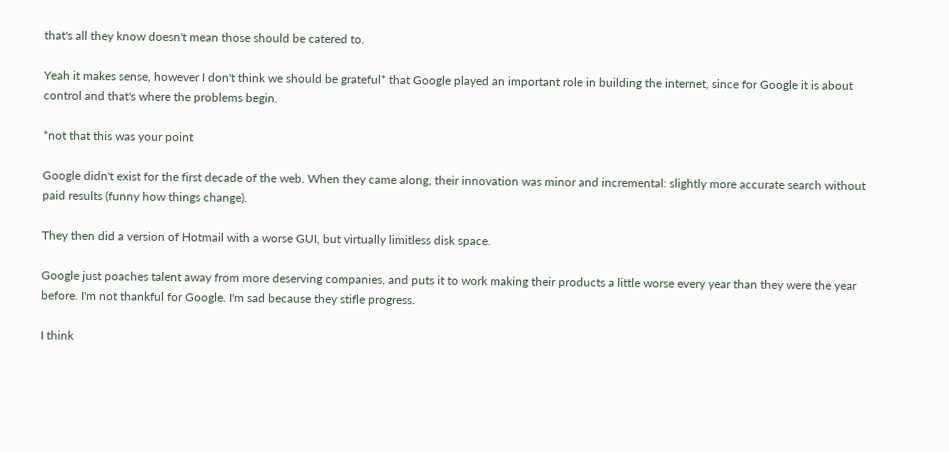that's all they know doesn't mean those should be catered to.

Yeah it makes sense, however I don't think we should be grateful* that Google played an important role in building the internet, since for Google it is about control and that's where the problems begin.

*not that this was your point

Google didn't exist for the first decade of the web. When they came along, their innovation was minor and incremental: slightly more accurate search without paid results (funny how things change).

They then did a version of Hotmail with a worse GUI, but virtually limitless disk space.

Google just poaches talent away from more deserving companies, and puts it to work making their products a little worse every year than they were the year before. I'm not thankful for Google. I'm sad because they stifle progress.

I think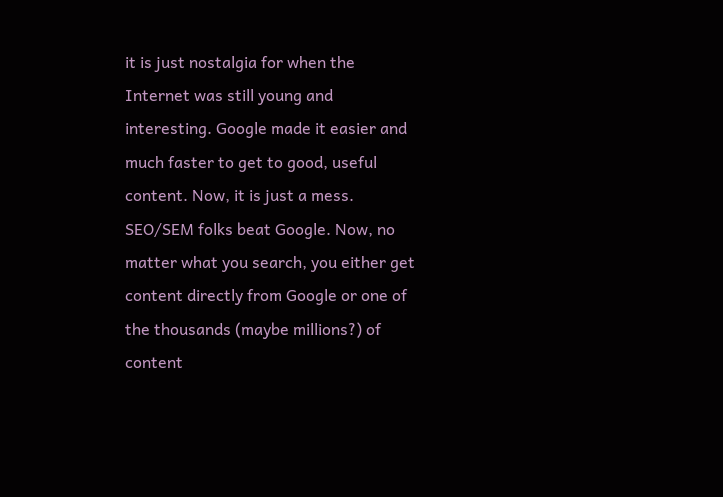it is just nostalgia for when the Internet was still young and interesting. Google made it easier and much faster to get to good, useful content. Now, it is just a mess. SEO/SEM folks beat Google. Now, no matter what you search, you either get content directly from Google or one of the thousands (maybe millions?) of content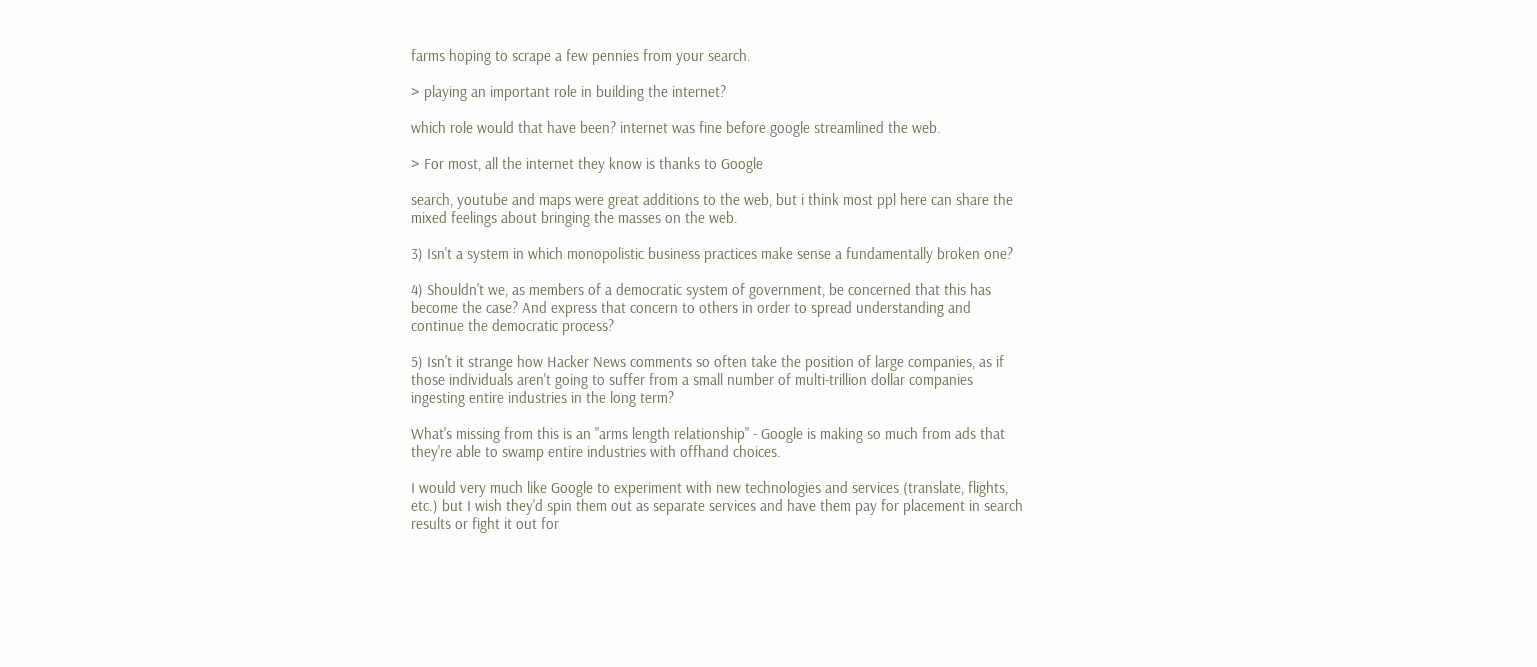farms hoping to scrape a few pennies from your search.

> playing an important role in building the internet?

which role would that have been? internet was fine before google streamlined the web.

> For most, all the internet they know is thanks to Google

search, youtube and maps were great additions to the web, but i think most ppl here can share the mixed feelings about bringing the masses on the web.

3) Isn't a system in which monopolistic business practices make sense a fundamentally broken one?

4) Shouldn't we, as members of a democratic system of government, be concerned that this has become the case? And express that concern to others in order to spread understanding and continue the democratic process?

5) Isn't it strange how Hacker News comments so often take the position of large companies, as if those individuals aren't going to suffer from a small number of multi-trillion dollar companies ingesting entire industries in the long term?

What's missing from this is an "arms length relationship" - Google is making so much from ads that they're able to swamp entire industries with offhand choices.

I would very much like Google to experiment with new technologies and services (translate, flights, etc.) but I wish they'd spin them out as separate services and have them pay for placement in search results or fight it out for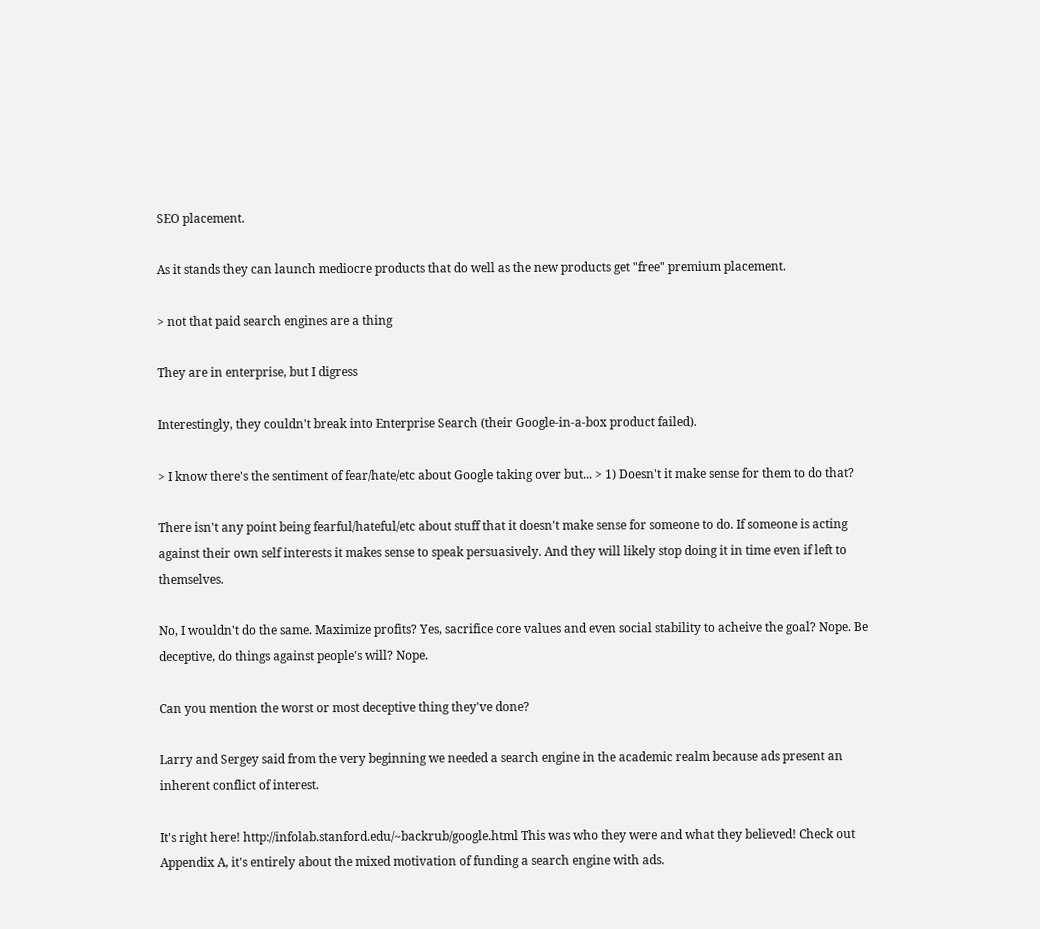SEO placement.

As it stands they can launch mediocre products that do well as the new products get "free" premium placement.

> not that paid search engines are a thing

They are in enterprise, but I digress

Interestingly, they couldn't break into Enterprise Search (their Google-in-a-box product failed).

> I know there's the sentiment of fear/hate/etc about Google taking over but... > 1) Doesn't it make sense for them to do that?

There isn't any point being fearful/hateful/etc about stuff that it doesn't make sense for someone to do. If someone is acting against their own self interests it makes sense to speak persuasively. And they will likely stop doing it in time even if left to themselves.

No, I wouldn't do the same. Maximize profits? Yes, sacrifice core values and even social stability to acheive the goal? Nope. Be deceptive, do things against people's will? Nope.

Can you mention the worst or most deceptive thing they've done?

Larry and Sergey said from the very beginning we needed a search engine in the academic realm because ads present an inherent conflict of interest.

It's right here! http://infolab.stanford.edu/~backrub/google.html This was who they were and what they believed! Check out Appendix A, it's entirely about the mixed motivation of funding a search engine with ads.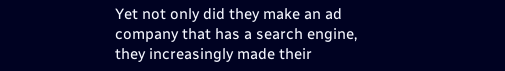Yet not only did they make an ad company that has a search engine, they increasingly made their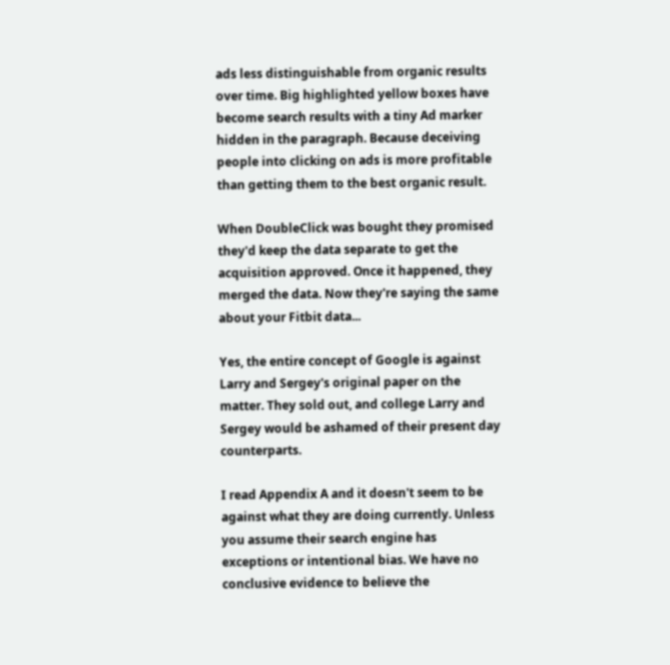ads less distinguishable from organic results over time. Big highlighted yellow boxes have become search results with a tiny Ad marker hidden in the paragraph. Because deceiving people into clicking on ads is more profitable than getting them to the best organic result.

When DoubleClick was bought they promised they'd keep the data separate to get the acquisition approved. Once it happened, they merged the data. Now they're saying the same about your Fitbit data...

Yes, the entire concept of Google is against Larry and Sergey's original paper on the matter. They sold out, and college Larry and Sergey would be ashamed of their present day counterparts.

I read Appendix A and it doesn't seem to be against what they are doing currently. Unless you assume their search engine has exceptions or intentional bias. We have no conclusive evidence to believe the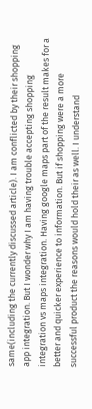same(including the currently discussed article). I am conflicted by their shopping app integration. But I wonder why I am having trouble accepting shopping integration vs maps integration. Having google maps part of the result makes for a better and quicker experience to information. But if shopping were a more successful product the reasons would hold their as well. I understand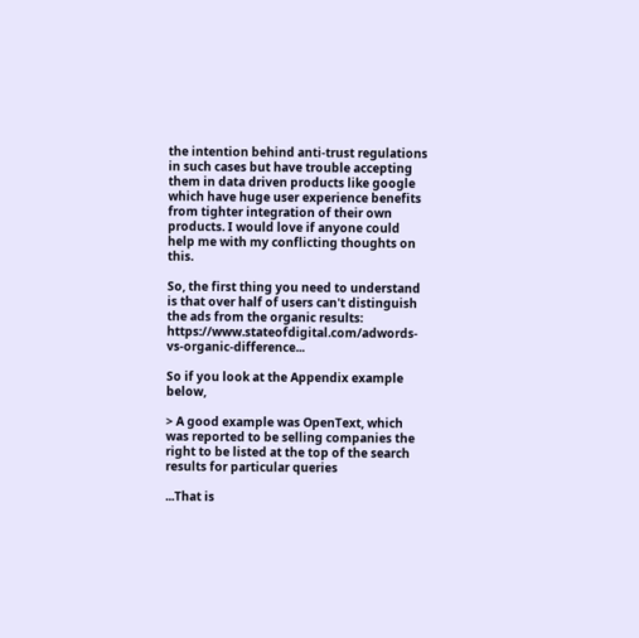the intention behind anti-trust regulations in such cases but have trouble accepting them in data driven products like google which have huge user experience benefits from tighter integration of their own products. I would love if anyone could help me with my conflicting thoughts on this.

So, the first thing you need to understand is that over half of users can't distinguish the ads from the organic results: https://www.stateofdigital.com/adwords-vs-organic-difference...

So if you look at the Appendix example below,

> A good example was OpenText, which was reported to be selling companies the right to be listed at the top of the search results for particular queries

...That is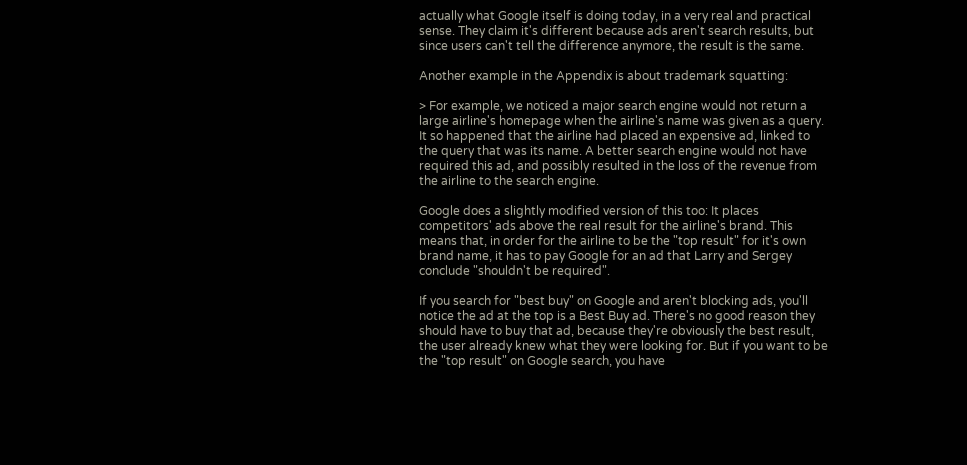actually what Google itself is doing today, in a very real and practical sense. They claim it's different because ads aren't search results, but since users can't tell the difference anymore, the result is the same.

Another example in the Appendix is about trademark squatting:

> For example, we noticed a major search engine would not return a large airline's homepage when the airline's name was given as a query. It so happened that the airline had placed an expensive ad, linked to the query that was its name. A better search engine would not have required this ad, and possibly resulted in the loss of the revenue from the airline to the search engine.

Google does a slightly modified version of this too: It places competitors' ads above the real result for the airline's brand. This means that, in order for the airline to be the "top result" for it's own brand name, it has to pay Google for an ad that Larry and Sergey conclude "shouldn't be required".

If you search for "best buy" on Google and aren't blocking ads, you'll notice the ad at the top is a Best Buy ad. There's no good reason they should have to buy that ad, because they're obviously the best result, the user already knew what they were looking for. But if you want to be the "top result" on Google search, you have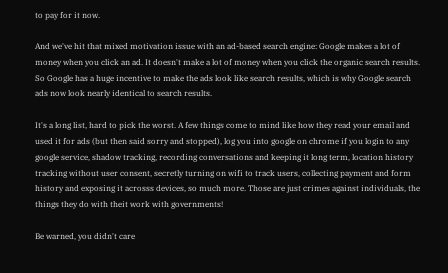to pay for it now.

And we've hit that mixed motivation issue with an ad-based search engine: Google makes a lot of money when you click an ad. It doesn't make a lot of money when you click the organic search results. So Google has a huge incentive to make the ads look like search results, which is why Google search ads now look nearly identical to search results.

It's a long list, hard to pick the worst. A few things come to mind like how they read your email and used it for ads (but then said sorry and stopped), log you into google on chrome if you login to any google service, shadow tracking, recording conversations and keeping it long term, location history tracking without user consent, secretly turning on wifi to track users, collecting payment and form history and exposing it acrosss devices, so much more. Those are just crimes against individuals, the things they do with theit work with governments!

Be warned, you didn't care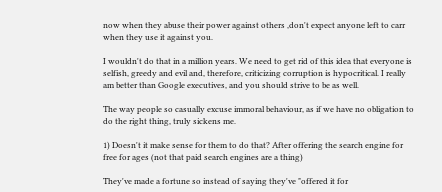now when they abuse their power against others ,don't expect anyone left to carr when they use it against you.

I wouldn't do that in a million years. We need to get rid of this idea that everyone is selfish, greedy and evil and, therefore, criticizing corruption is hypocritical. I really am better than Google executives, and you should strive to be as well.

The way people so casually excuse immoral behaviour, as if we have no obligation to do the right thing, truly sickens me.

1) Doesn't it make sense for them to do that? After offering the search engine for free for ages (not that paid search engines are a thing)

They've made a fortune so instead of saying they've "offered it for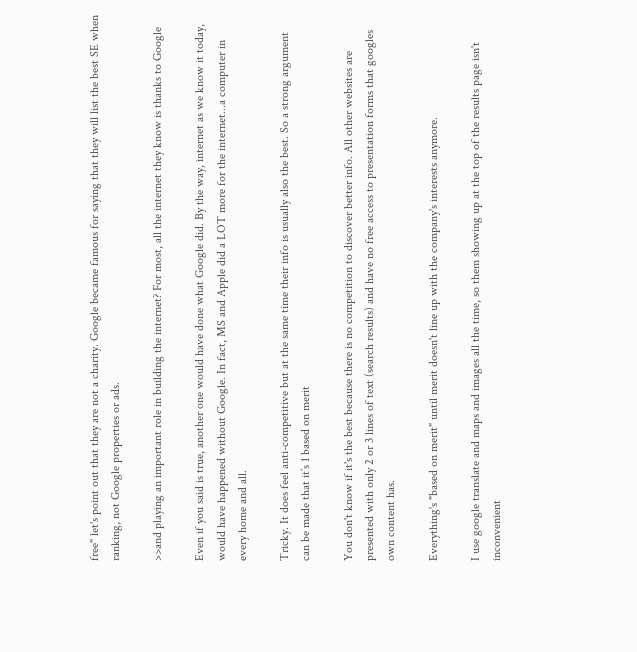free" let's point out that they are not a charity. Google became famous for saying that they will list the best SE when ranking, not Google properties or ads.

>>and playing an important role in building the internet? For most, all the internet they know is thanks to Google

Even if you said is true, another one would have done what Google did. By the way, internet as we know it today, would have happened without Google. In fact, MS and Apple did a LOT more for the internet...a computer in every home and all.

Tricky. It does feel anti-competitive but at the same time their info is usually also the best. So a strong argument can be made that it’s 1 based on merit

You don't know if it's the best because there is no competition to discover better info. All other websites are presented with only 2 or 3 lines of text (search results) and have no free access to presentation forms that googles own content has.

Everything's "based on merit" until merit doesn't line up with the company's interests anymore.

I use google translate and maps and images all the time, so them showing up at the top of the results page isn't inconvenient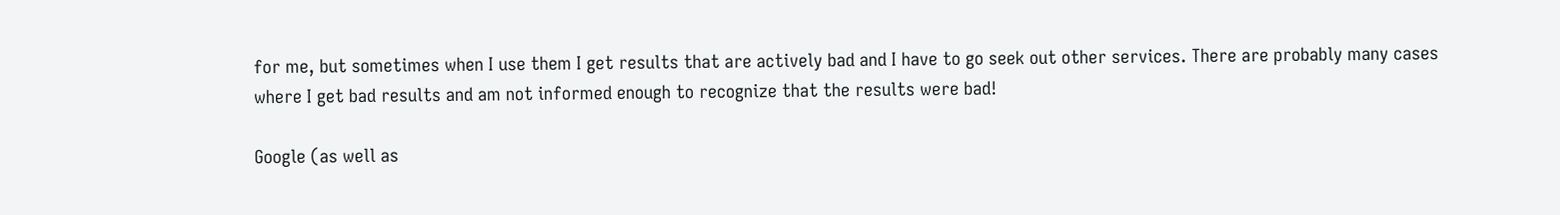for me, but sometimes when I use them I get results that are actively bad and I have to go seek out other services. There are probably many cases where I get bad results and am not informed enough to recognize that the results were bad!

Google (as well as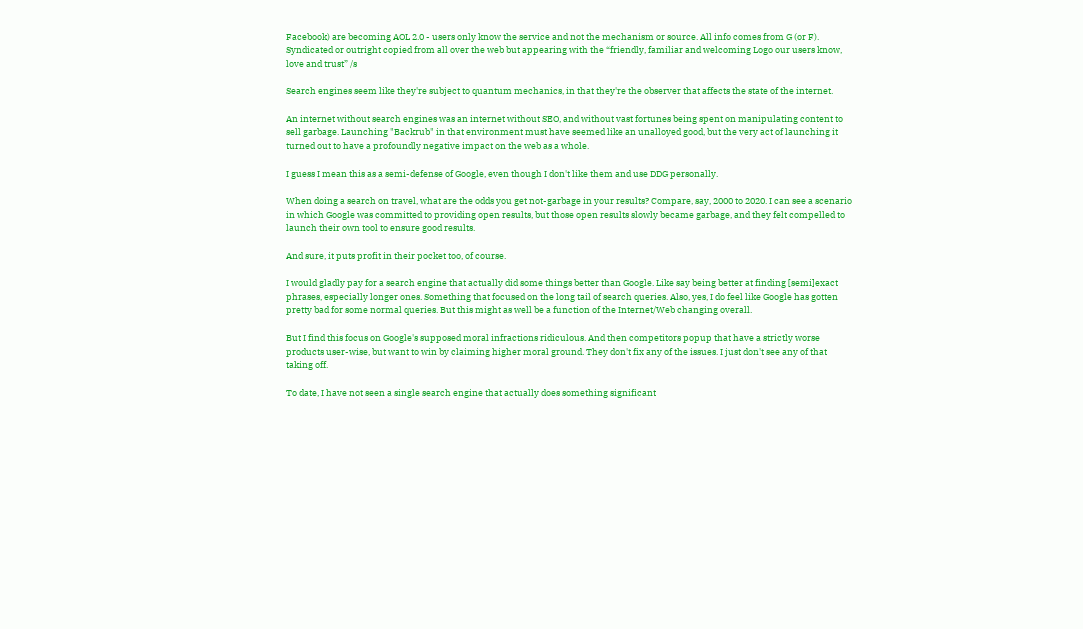Facebook) are becoming AOL 2.0 - users only know the service and not the mechanism or source. All info comes from G (or F). Syndicated or outright copied from all over the web but appearing with the “friendly, familiar and welcoming Logo our users know, love and trust” /s

Search engines seem like they're subject to quantum mechanics, in that they're the observer that affects the state of the internet.

An internet without search engines was an internet without SEO, and without vast fortunes being spent on manipulating content to sell garbage. Launching "Backrub" in that environment must have seemed like an unalloyed good, but the very act of launching it turned out to have a profoundly negative impact on the web as a whole.

I guess I mean this as a semi-defense of Google, even though I don't like them and use DDG personally.

When doing a search on travel, what are the odds you get not-garbage in your results? Compare, say, 2000 to 2020. I can see a scenario in which Google was committed to providing open results, but those open results slowly became garbage, and they felt compelled to launch their own tool to ensure good results.

And sure, it puts profit in their pocket too, of course.

I would gladly pay for a search engine that actually did some things better than Google. Like say being better at finding [semi]exact phrases, especially longer ones. Something that focused on the long tail of search queries. Also, yes, I do feel like Google has gotten pretty bad for some normal queries. But this might as well be a function of the Internet/Web changing overall.

But I find this focus on Google's supposed moral infractions ridiculous. And then competitors popup that have a strictly worse products user-wise, but want to win by claiming higher moral ground. They don't fix any of the issues. I just don't see any of that taking off.

To date, I have not seen a single search engine that actually does something significant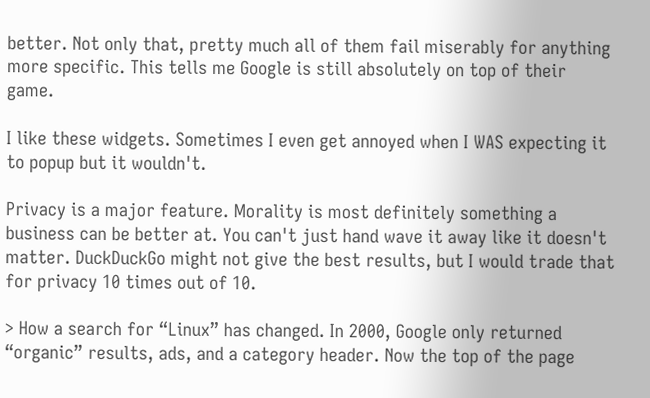better. Not only that, pretty much all of them fail miserably for anything more specific. This tells me Google is still absolutely on top of their game.

I like these widgets. Sometimes I even get annoyed when I WAS expecting it to popup but it wouldn't.

Privacy is a major feature. Morality is most definitely something a business can be better at. You can't just hand wave it away like it doesn't matter. DuckDuckGo might not give the best results, but I would trade that for privacy 10 times out of 10.

> How a search for “Linux” has changed. In 2000, Google only returned “organic” results, ads, and a category header. Now the top of the page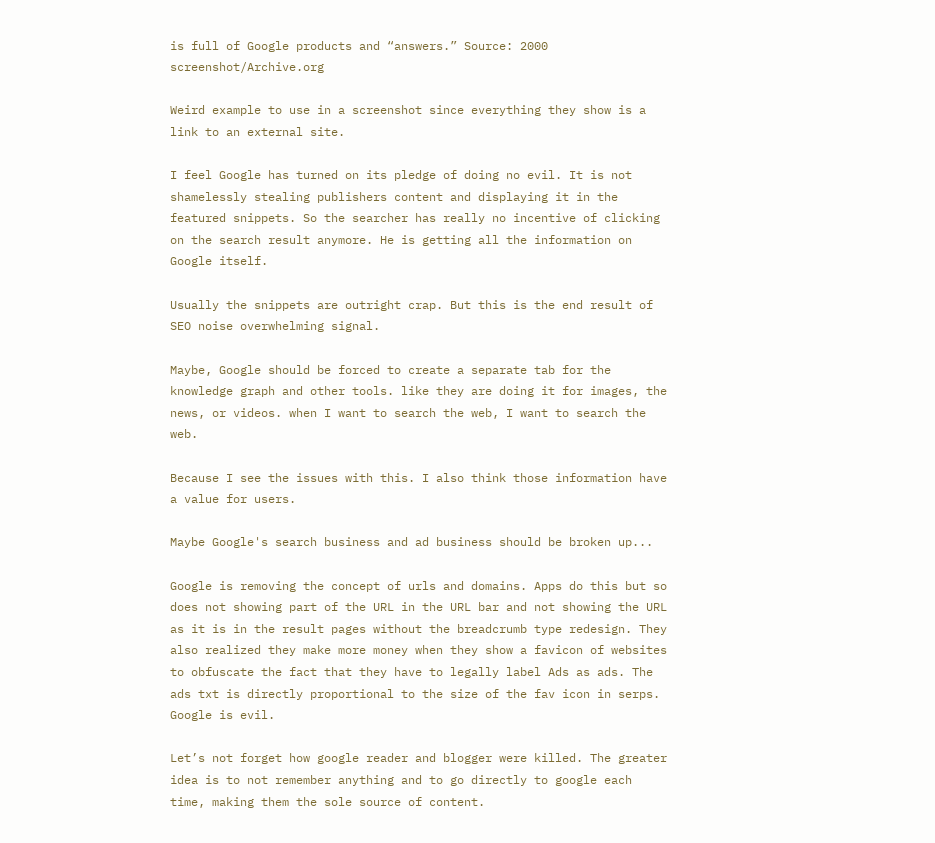is full of Google products and “answers.” Source: 2000 screenshot/Archive.org

Weird example to use in a screenshot since everything they show is a link to an external site.

I feel Google has turned on its pledge of doing no evil. It is not shamelessly stealing publishers content and displaying it in the featured snippets. So the searcher has really no incentive of clicking on the search result anymore. He is getting all the information on Google itself.

Usually the snippets are outright crap. But this is the end result of SEO noise overwhelming signal.

Maybe, Google should be forced to create a separate tab for the knowledge graph and other tools. like they are doing it for images, the news, or videos. when I want to search the web, I want to search the web.

Because I see the issues with this. I also think those information have a value for users.

Maybe Google's search business and ad business should be broken up...

Google is removing the concept of urls and domains. Apps do this but so does not showing part of the URL in the URL bar and not showing the URL as it is in the result pages without the breadcrumb type redesign. They also realized they make more money when they show a favicon of websites to obfuscate the fact that they have to legally label Ads as ads. The ads txt is directly proportional to the size of the fav icon in serps. Google is evil.

Let’s not forget how google reader and blogger were killed. The greater idea is to not remember anything and to go directly to google each time, making them the sole source of content.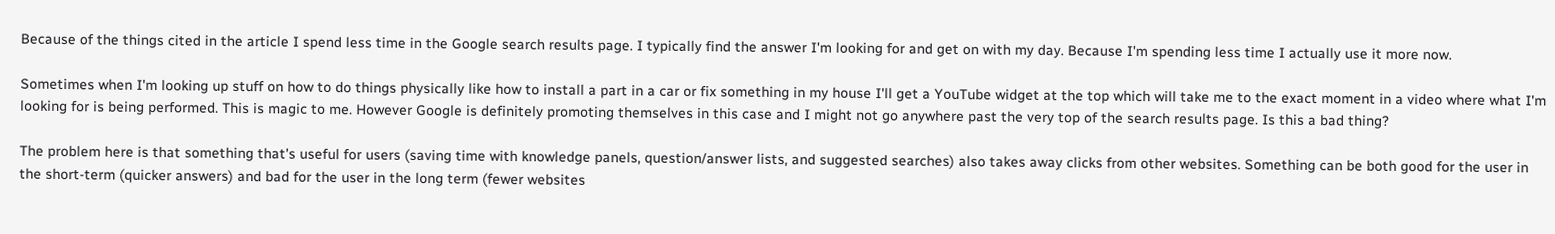Because of the things cited in the article I spend less time in the Google search results page. I typically find the answer I'm looking for and get on with my day. Because I'm spending less time I actually use it more now.

Sometimes when I'm looking up stuff on how to do things physically like how to install a part in a car or fix something in my house I'll get a YouTube widget at the top which will take me to the exact moment in a video where what I'm looking for is being performed. This is magic to me. However Google is definitely promoting themselves in this case and I might not go anywhere past the very top of the search results page. Is this a bad thing?

The problem here is that something that's useful for users (saving time with knowledge panels, question/answer lists, and suggested searches) also takes away clicks from other websites. Something can be both good for the user in the short-term (quicker answers) and bad for the user in the long term (fewer websites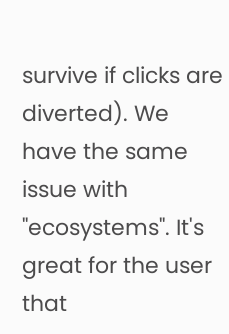survive if clicks are diverted). We have the same issue with "ecosystems". It's great for the user that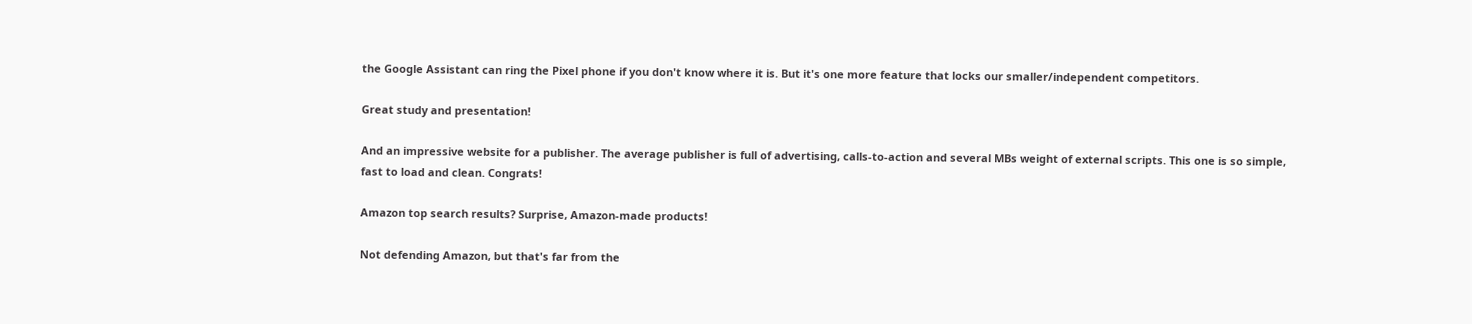the Google Assistant can ring the Pixel phone if you don't know where it is. But it's one more feature that locks our smaller/independent competitors.

Great study and presentation!

And an impressive website for a publisher. The average publisher is full of advertising, calls-to-action and several MBs weight of external scripts. This one is so simple, fast to load and clean. Congrats!

Amazon top search results? Surprise, Amazon-made products!

Not defending Amazon, but that's far from the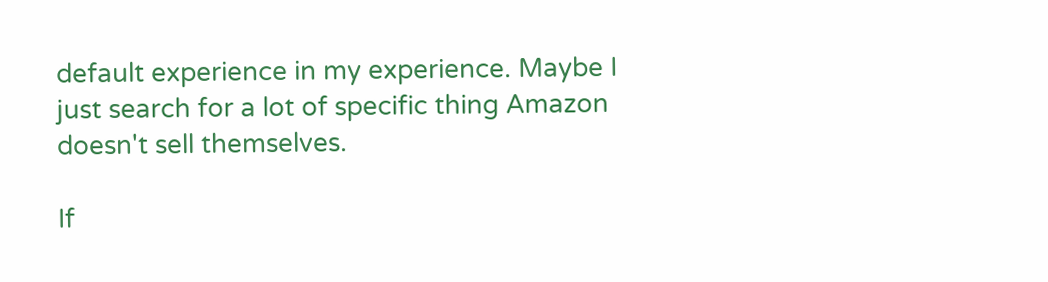default experience in my experience. Maybe I just search for a lot of specific thing Amazon doesn't sell themselves.

If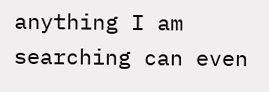anything I am searching can even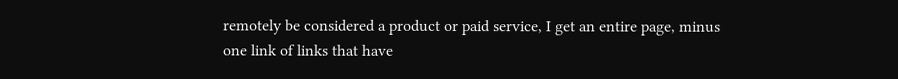remotely be considered a product or paid service, I get an entire page, minus one link of links that have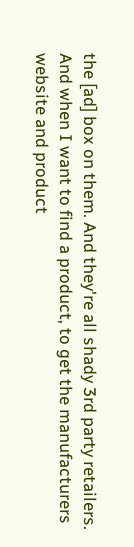the [ad] box on them. And they're all shady 3rd party retailers. And when I want to find a product, to get the manufacturers website and product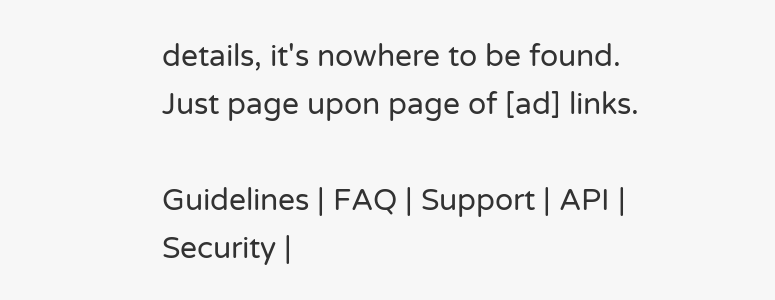details, it's nowhere to be found. Just page upon page of [ad] links.

Guidelines | FAQ | Support | API | Security |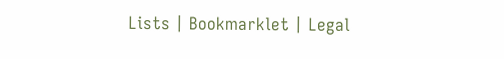Lists | Bookmarklet | Legal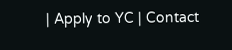| Apply to YC | Contact